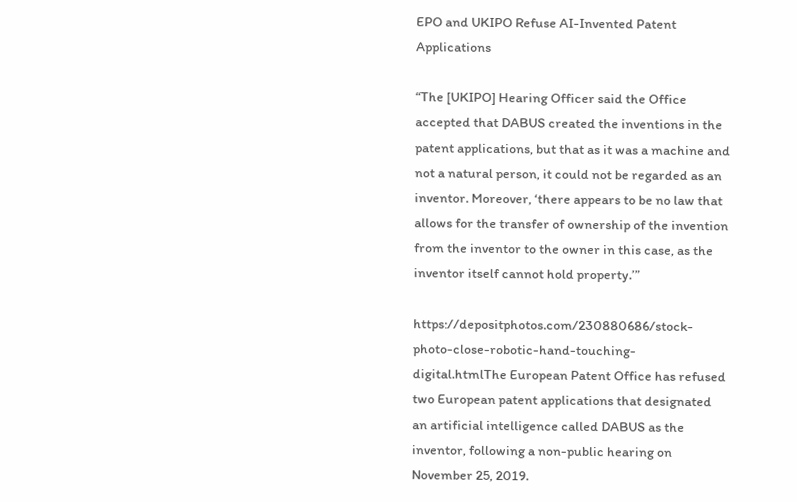EPO and UKIPO Refuse AI-Invented Patent Applications

“The [UKIPO] Hearing Officer said the Office accepted that DABUS created the inventions in the patent applications, but that as it was a machine and not a natural person, it could not be regarded as an inventor. Moreover, ‘there appears to be no law that allows for the transfer of ownership of the invention from the inventor to the owner in this case, as the inventor itself cannot hold property.’”

https://depositphotos.com/230880686/stock-photo-close-robotic-hand-touching-digital.htmlThe European Patent Office has refused two European patent applications that designated an artificial intelligence called DABUS as the inventor, following a non-public hearing on November 25, 2019.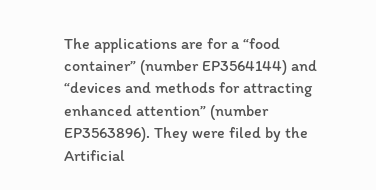The applications are for a “food container” (number EP3564144) and “devices and methods for attracting enhanced attention” (number EP3563896). They were filed by the Artificial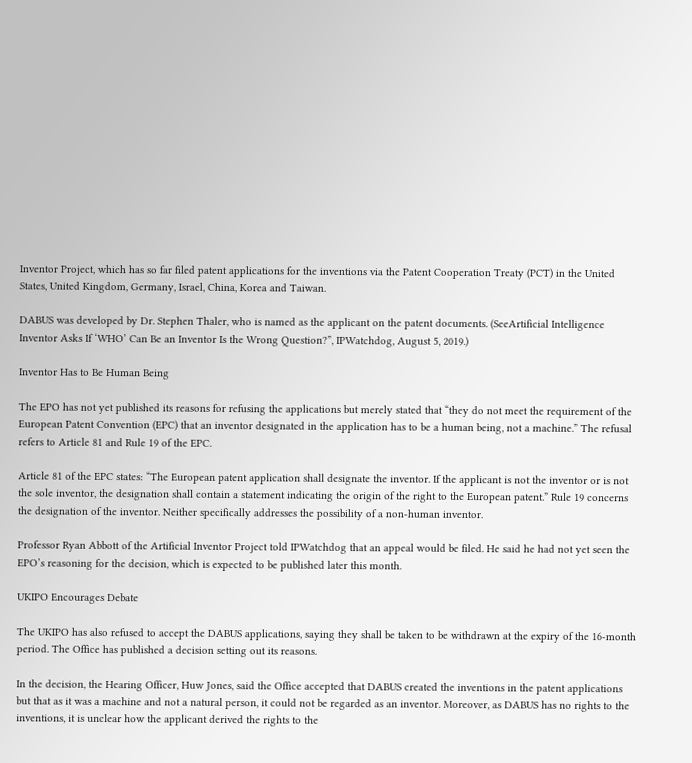Inventor Project, which has so far filed patent applications for the inventions via the Patent Cooperation Treaty (PCT) in the United States, United Kingdom, Germany, Israel, China, Korea and Taiwan.

DABUS was developed by Dr. Stephen Thaler, who is named as the applicant on the patent documents. (SeeArtificial Intelligence Inventor Asks If ‘WHO’ Can Be an Inventor Is the Wrong Question?”, IPWatchdog, August 5, 2019.)

Inventor Has to Be Human Being

The EPO has not yet published its reasons for refusing the applications but merely stated that “they do not meet the requirement of the European Patent Convention (EPC) that an inventor designated in the application has to be a human being, not a machine.” The refusal refers to Article 81 and Rule 19 of the EPC.

Article 81 of the EPC states: “The European patent application shall designate the inventor. If the applicant is not the inventor or is not the sole inventor, the designation shall contain a statement indicating the origin of the right to the European patent.” Rule 19 concerns the designation of the inventor. Neither specifically addresses the possibility of a non-human inventor.

Professor Ryan Abbott of the Artificial Inventor Project told IPWatchdog that an appeal would be filed. He said he had not yet seen the EPO’s reasoning for the decision, which is expected to be published later this month.

UKIPO Encourages Debate

The UKIPO has also refused to accept the DABUS applications, saying they shall be taken to be withdrawn at the expiry of the 16-month period. The Office has published a decision setting out its reasons.

In the decision, the Hearing Officer, Huw Jones, said the Office accepted that DABUS created the inventions in the patent applications but that as it was a machine and not a natural person, it could not be regarded as an inventor. Moreover, as DABUS has no rights to the inventions, it is unclear how the applicant derived the rights to the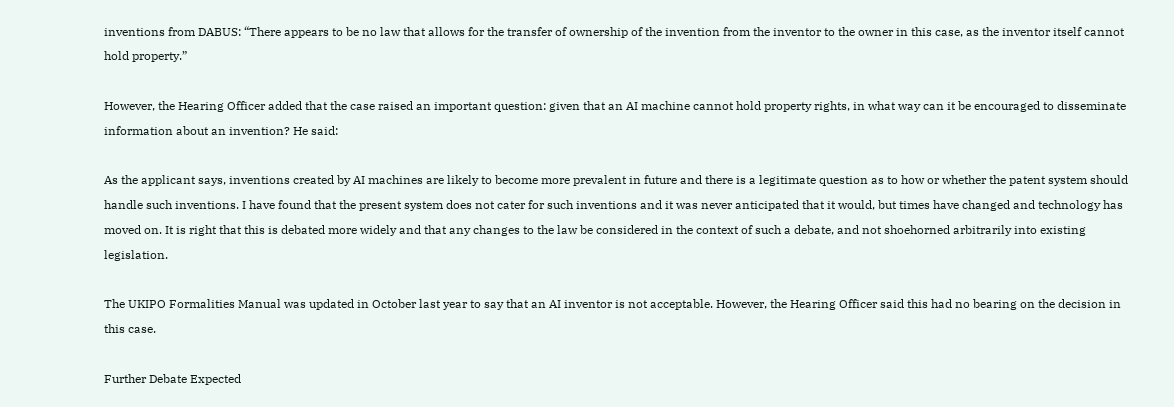inventions from DABUS: “There appears to be no law that allows for the transfer of ownership of the invention from the inventor to the owner in this case, as the inventor itself cannot hold property.”

However, the Hearing Officer added that the case raised an important question: given that an AI machine cannot hold property rights, in what way can it be encouraged to disseminate information about an invention? He said:

As the applicant says, inventions created by AI machines are likely to become more prevalent in future and there is a legitimate question as to how or whether the patent system should handle such inventions. I have found that the present system does not cater for such inventions and it was never anticipated that it would, but times have changed and technology has moved on. It is right that this is debated more widely and that any changes to the law be considered in the context of such a debate, and not shoehorned arbitrarily into existing legislation.

The UKIPO Formalities Manual was updated in October last year to say that an AI inventor is not acceptable. However, the Hearing Officer said this had no bearing on the decision in this case.

Further Debate Expected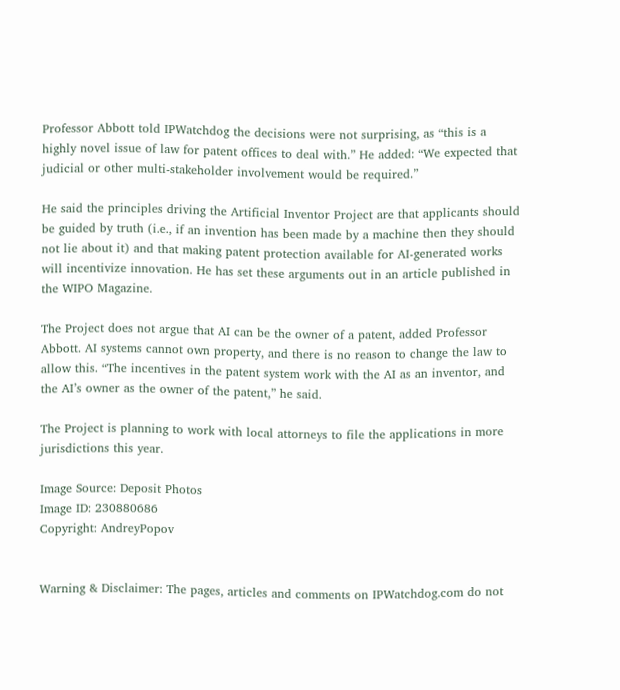Professor Abbott told IPWatchdog the decisions were not surprising, as “this is a highly novel issue of law for patent offices to deal with.” He added: “We expected that judicial or other multi-stakeholder involvement would be required.”

He said the principles driving the Artificial Inventor Project are that applicants should be guided by truth (i.e., if an invention has been made by a machine then they should not lie about it) and that making patent protection available for AI-generated works will incentivize innovation. He has set these arguments out in an article published in the WIPO Magazine.

The Project does not argue that AI can be the owner of a patent, added Professor Abbott. AI systems cannot own property, and there is no reason to change the law to allow this. “The incentives in the patent system work with the AI as an inventor, and the AI’s owner as the owner of the patent,” he said.

The Project is planning to work with local attorneys to file the applications in more jurisdictions this year.

Image Source: Deposit Photos
Image ID: 230880686
Copyright: AndreyPopov


Warning & Disclaimer: The pages, articles and comments on IPWatchdog.com do not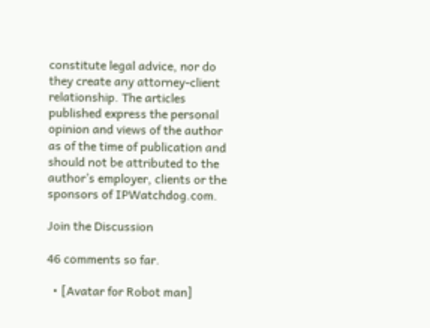constitute legal advice, nor do they create any attorney-client relationship. The articles published express the personal opinion and views of the author as of the time of publication and should not be attributed to the author’s employer, clients or the sponsors of IPWatchdog.com.

Join the Discussion

46 comments so far.

  • [Avatar for Robot man]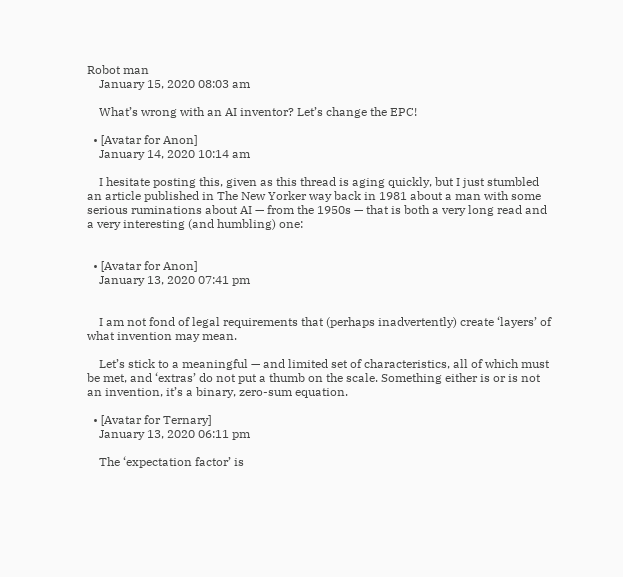Robot man
    January 15, 2020 08:03 am

    What’s wrong with an AI inventor? Let’s change the EPC!

  • [Avatar for Anon]
    January 14, 2020 10:14 am

    I hesitate posting this, given as this thread is aging quickly, but I just stumbled an article published in The New Yorker way back in 1981 about a man with some serious ruminations about AI — from the 1950s — that is both a very long read and a very interesting (and humbling) one:


  • [Avatar for Anon]
    January 13, 2020 07:41 pm


    I am not fond of legal requirements that (perhaps inadvertently) create ‘layers’ of what invention may mean.

    Let’s stick to a meaningful — and limited set of characteristics, all of which must be met, and ‘extras’ do not put a thumb on the scale. Something either is or is not an invention, it’s a binary, zero-sum equation.

  • [Avatar for Ternary]
    January 13, 2020 06:11 pm

    The ‘expectation factor’ is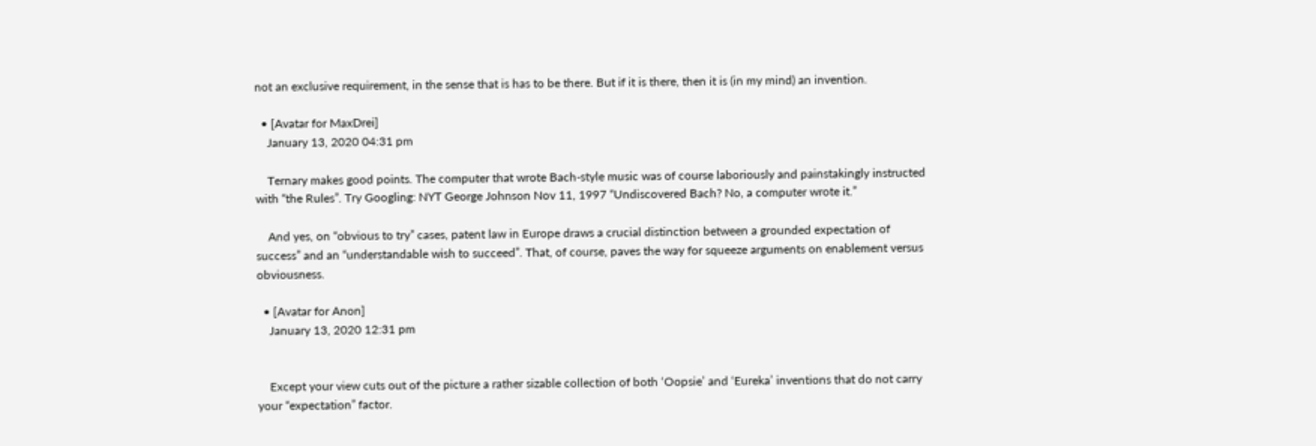not an exclusive requirement, in the sense that is has to be there. But if it is there, then it is (in my mind) an invention.

  • [Avatar for MaxDrei]
    January 13, 2020 04:31 pm

    Ternary makes good points. The computer that wrote Bach-style music was of course laboriously and painstakingly instructed with “the Rules”. Try Googling: NYT George Johnson Nov 11, 1997 “Undiscovered Bach? No, a computer wrote it.”

    And yes, on “obvious to try” cases, patent law in Europe draws a crucial distinction between a grounded expectation of success” and an “understandable wish to succeed”. That, of course, paves the way for squeeze arguments on enablement versus obviousness.

  • [Avatar for Anon]
    January 13, 2020 12:31 pm


    Except your view cuts out of the picture a rather sizable collection of both ‘Oopsie’ and ‘Eureka’ inventions that do not carry your “expectation” factor.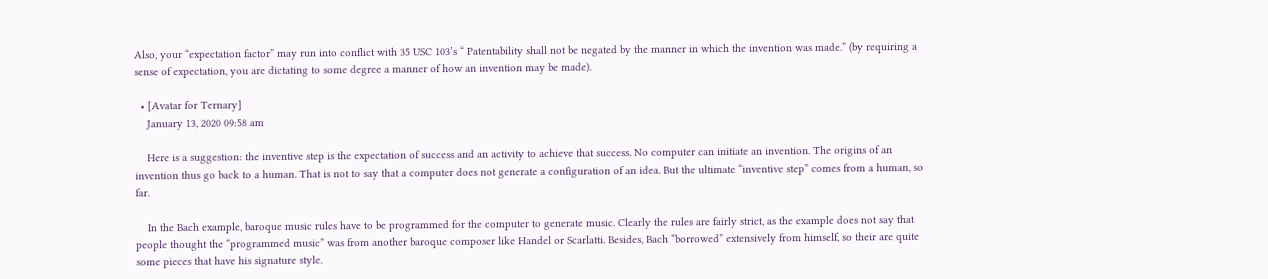Also, your “expectation factor” may run into conflict with 35 USC 103’s “ Patentability shall not be negated by the manner in which the invention was made.” (by requiring a sense of expectation, you are dictating to some degree a manner of how an invention may be made).

  • [Avatar for Ternary]
    January 13, 2020 09:58 am

    Here is a suggestion: the inventive step is the expectation of success and an activity to achieve that success. No computer can initiate an invention. The origins of an invention thus go back to a human. That is not to say that a computer does not generate a configuration of an idea. But the ultimate “inventive step” comes from a human, so far.

    In the Bach example, baroque music rules have to be programmed for the computer to generate music. Clearly the rules are fairly strict, as the example does not say that people thought the “programmed music” was from another baroque composer like Handel or Scarlatti. Besides, Bach “borrowed” extensively from himself, so their are quite some pieces that have his signature style.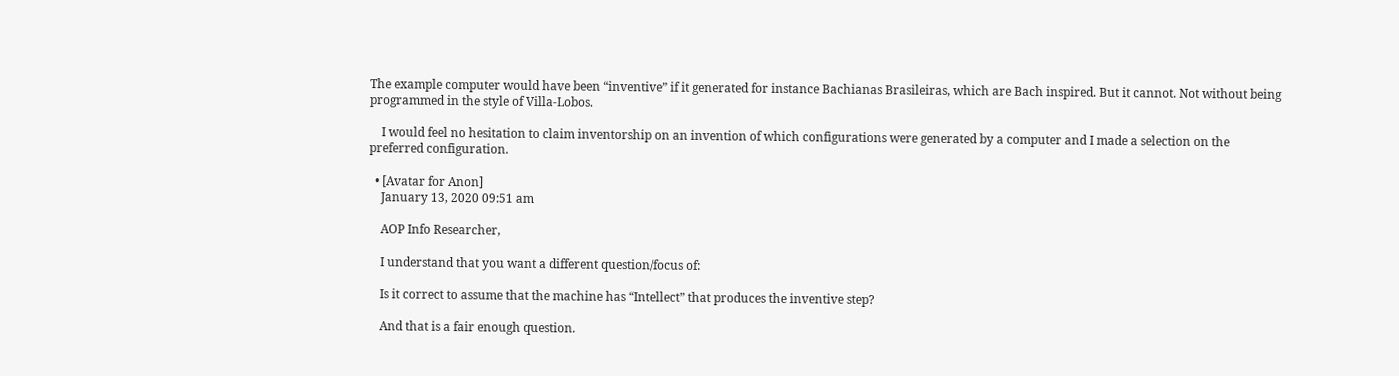The example computer would have been “inventive” if it generated for instance Bachianas Brasileiras, which are Bach inspired. But it cannot. Not without being programmed in the style of Villa-Lobos.

    I would feel no hesitation to claim inventorship on an invention of which configurations were generated by a computer and I made a selection on the preferred configuration.

  • [Avatar for Anon]
    January 13, 2020 09:51 am

    AOP Info Researcher,

    I understand that you want a different question/focus of:

    Is it correct to assume that the machine has “Intellect” that produces the inventive step?

    And that is a fair enough question.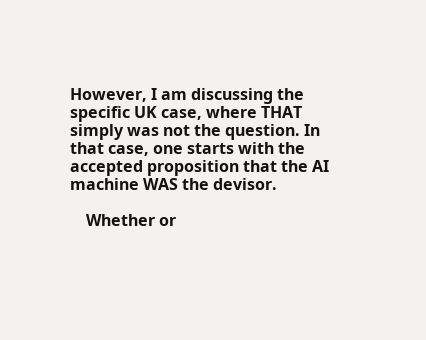However, I am discussing the specific UK case, where THAT simply was not the question. In that case, one starts with the accepted proposition that the AI machine WAS the devisor.

    Whether or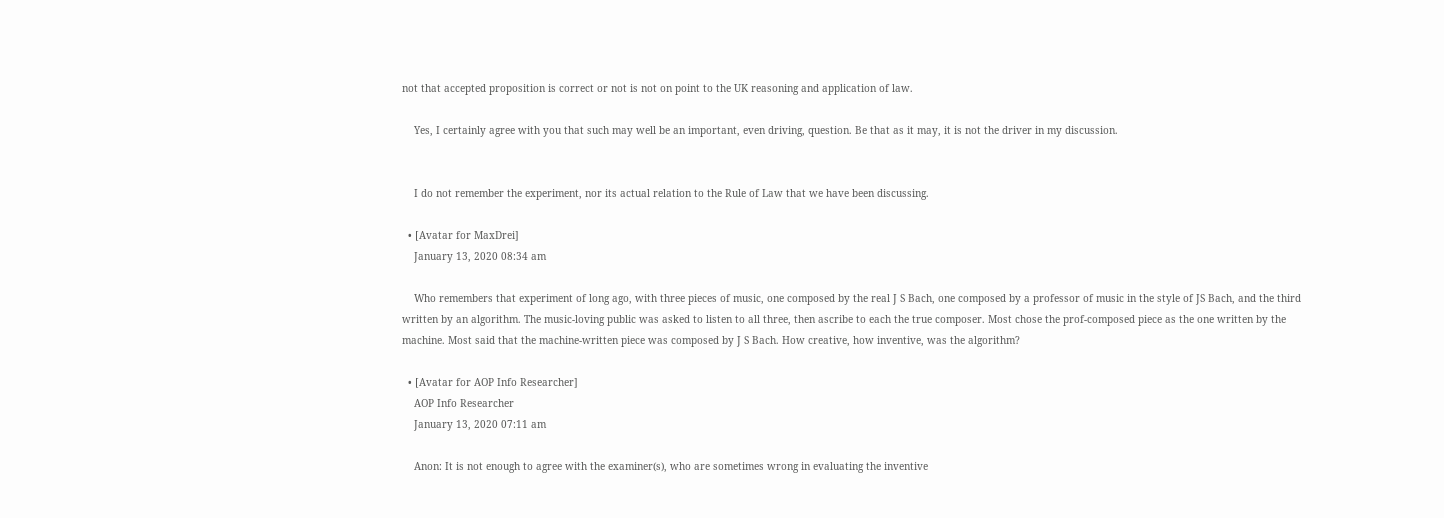not that accepted proposition is correct or not is not on point to the UK reasoning and application of law.

    Yes, I certainly agree with you that such may well be an important, even driving, question. Be that as it may, it is not the driver in my discussion.


    I do not remember the experiment, nor its actual relation to the Rule of Law that we have been discussing.

  • [Avatar for MaxDrei]
    January 13, 2020 08:34 am

    Who remembers that experiment of long ago, with three pieces of music, one composed by the real J S Bach, one composed by a professor of music in the style of JS Bach, and the third written by an algorithm. The music-loving public was asked to listen to all three, then ascribe to each the true composer. Most chose the prof-composed piece as the one written by the machine. Most said that the machine-written piece was composed by J S Bach. How creative, how inventive, was the algorithm?

  • [Avatar for AOP Info Researcher]
    AOP Info Researcher
    January 13, 2020 07:11 am

    Anon: It is not enough to agree with the examiner(s), who are sometimes wrong in evaluating the inventive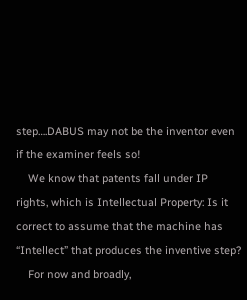step….DABUS may not be the inventor even if the examiner feels so!
    We know that patents fall under IP rights, which is Intellectual Property: Is it correct to assume that the machine has “Intellect” that produces the inventive step?
    For now and broadly,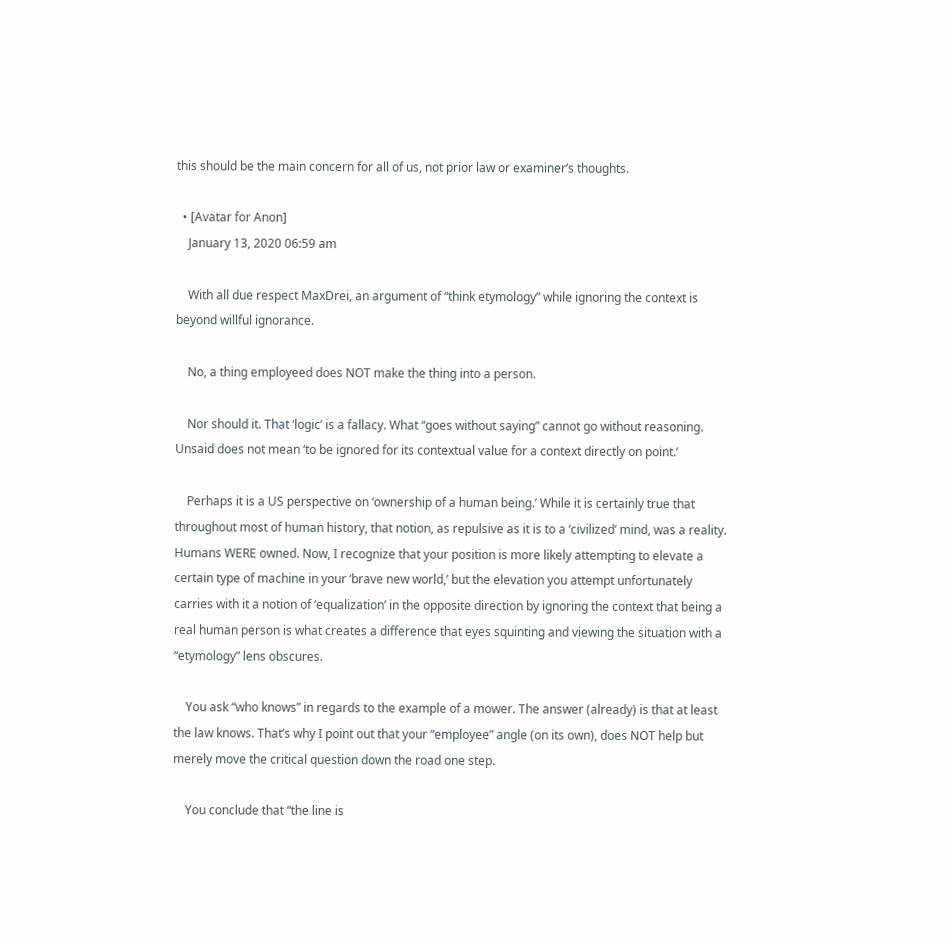this should be the main concern for all of us, not prior law or examiner’s thoughts.

  • [Avatar for Anon]
    January 13, 2020 06:59 am

    With all due respect MaxDrei, an argument of “think etymology” while ignoring the context is beyond willful ignorance.

    No, a thing employeed does NOT make the thing into a person.

    Nor should it. That ‘logic’ is a fallacy. What “goes without saying” cannot go without reasoning. Unsaid does not mean ‘to be ignored for its contextual value for a context directly on point.’

    Perhaps it is a US perspective on ‘ownership of a human being.’ While it is certainly true that throughout most of human history, that notion, as repulsive as it is to a ‘civilized’ mind, was a reality. Humans WERE owned. Now, I recognize that your position is more likely attempting to elevate a certain type of machine in your ‘brave new world,’ but the elevation you attempt unfortunately carries with it a notion of ‘equalization’ in the opposite direction by ignoring the context that being a real human person is what creates a difference that eyes squinting and viewing the situation with a “etymology” lens obscures.

    You ask “who knows” in regards to the example of a mower. The answer (already) is that at least the law knows. That’s why I point out that your “employee” angle (on its own), does NOT help but merely move the critical question down the road one step.

    You conclude that “the line is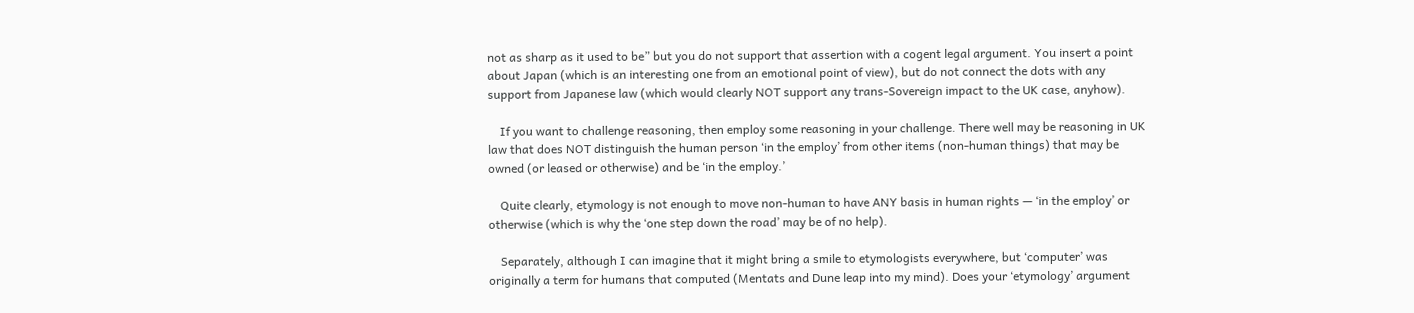not as sharp as it used to be” but you do not support that assertion with a cogent legal argument. You insert a point about Japan (which is an interesting one from an emotional point of view), but do not connect the dots with any support from Japanese law (which would clearly NOT support any trans-Sovereign impact to the UK case, anyhow).

    If you want to challenge reasoning, then employ some reasoning in your challenge. There well may be reasoning in UK law that does NOT distinguish the human person ‘in the employ’ from other items (non-human things) that may be owned (or leased or otherwise) and be ‘in the employ.’

    Quite clearly, etymology is not enough to move non-human to have ANY basis in human rights — ‘in the employ’ or otherwise (which is why the ‘one step down the road’ may be of no help).

    Separately, although I can imagine that it might bring a smile to etymologists everywhere, but ‘computer’ was originally a term for humans that computed (Mentats and Dune leap into my mind). Does your ‘etymology’ argument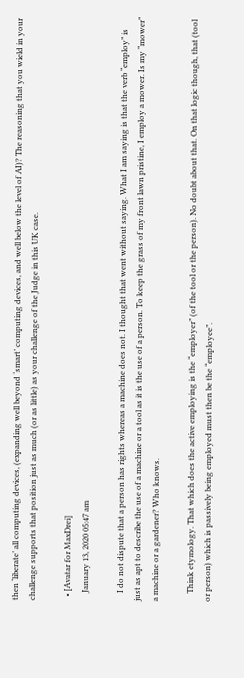then ‘liberate’ all computing devices, (expanding well beyond ‘smart’ computing devices, and well below the level of AI)? The reasoning that you wield in your challenge supports that position just as much (or as little) as your challenge of the Judge in this UK case.

  • [Avatar for MaxDrei]
    January 13, 2020 05:47 am

    I do not dispute that a person has rights whereas a machine does not. I thought that went without saying. What I am saying is that the verb “employ” is just as apt to describe the use of a machine or a tool as it is the use of a person. To keep the grass of my front lawn pristine, I employ a mower. Is my “mower” a machine or a gardener? Who knows.

    Think etymology. That which does the active employing is the “employer” (of the tool or the person). No doubt about that. On that logic though, that (tool or person) which is passively being employed must then be the “employee”.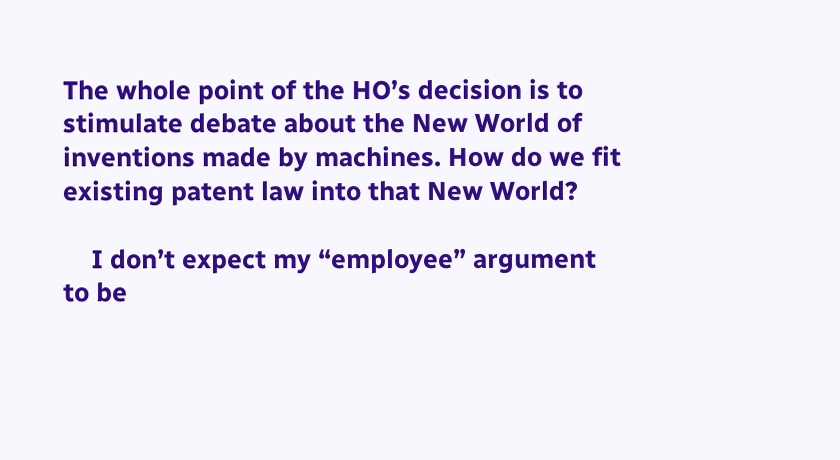The whole point of the HO’s decision is to stimulate debate about the New World of inventions made by machines. How do we fit existing patent law into that New World?

    I don’t expect my “employee” argument to be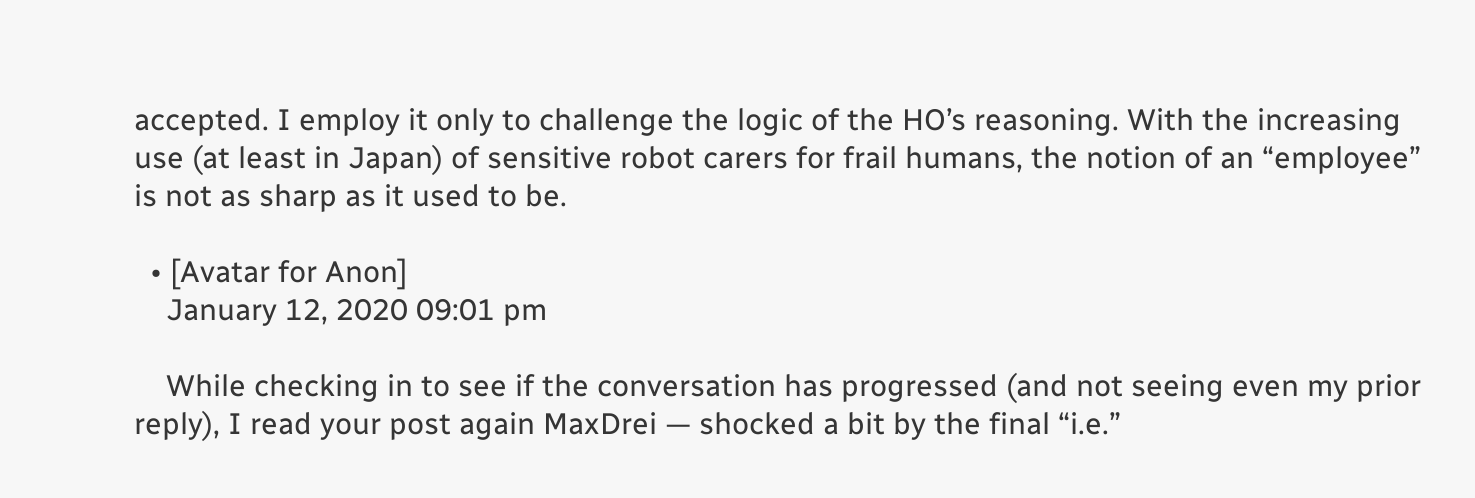accepted. I employ it only to challenge the logic of the HO’s reasoning. With the increasing use (at least in Japan) of sensitive robot carers for frail humans, the notion of an “employee” is not as sharp as it used to be.

  • [Avatar for Anon]
    January 12, 2020 09:01 pm

    While checking in to see if the conversation has progressed (and not seeing even my prior reply), I read your post again MaxDrei — shocked a bit by the final “i.e.”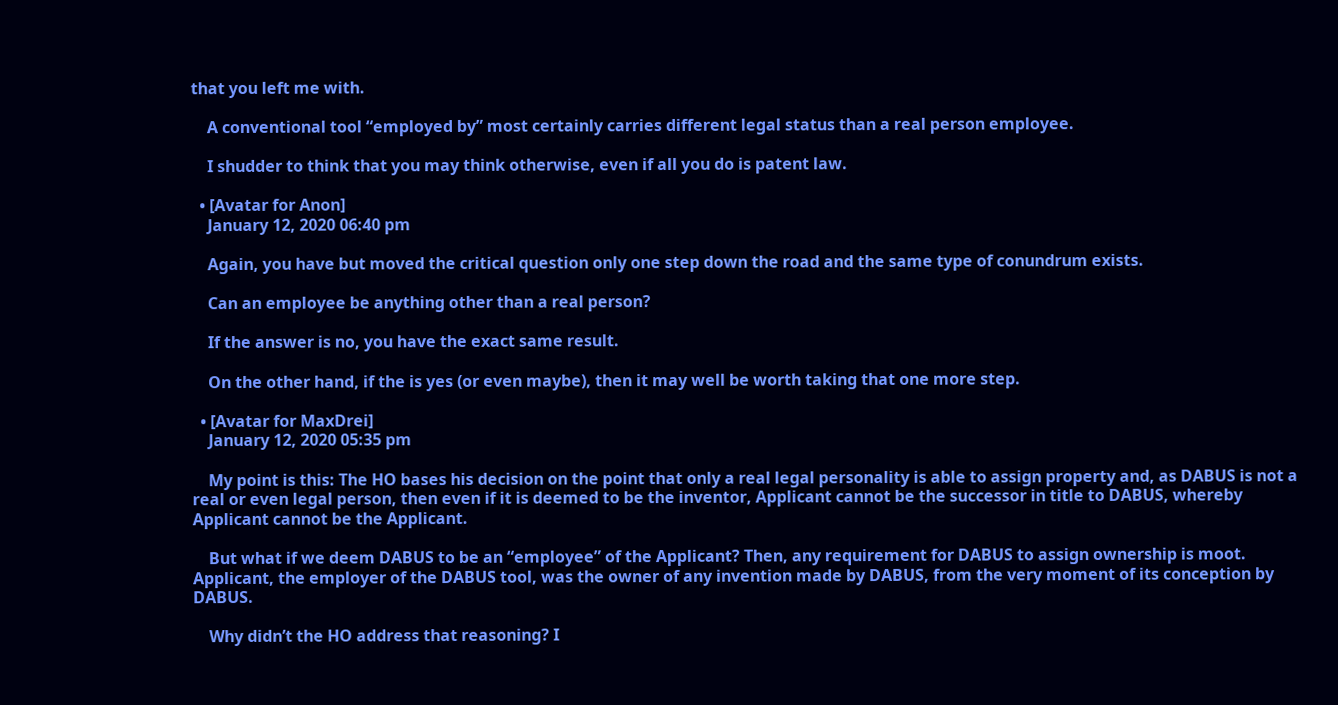that you left me with.

    A conventional tool “employed by” most certainly carries different legal status than a real person employee.

    I shudder to think that you may think otherwise, even if all you do is patent law.

  • [Avatar for Anon]
    January 12, 2020 06:40 pm

    Again, you have but moved the critical question only one step down the road and the same type of conundrum exists.

    Can an employee be anything other than a real person?

    If the answer is no, you have the exact same result.

    On the other hand, if the is yes (or even maybe), then it may well be worth taking that one more step.

  • [Avatar for MaxDrei]
    January 12, 2020 05:35 pm

    My point is this: The HO bases his decision on the point that only a real legal personality is able to assign property and, as DABUS is not a real or even legal person, then even if it is deemed to be the inventor, Applicant cannot be the successor in title to DABUS, whereby Applicant cannot be the Applicant.

    But what if we deem DABUS to be an “employee” of the Applicant? Then, any requirement for DABUS to assign ownership is moot. Applicant, the employer of the DABUS tool, was the owner of any invention made by DABUS, from the very moment of its conception by DABUS.

    Why didn’t the HO address that reasoning? I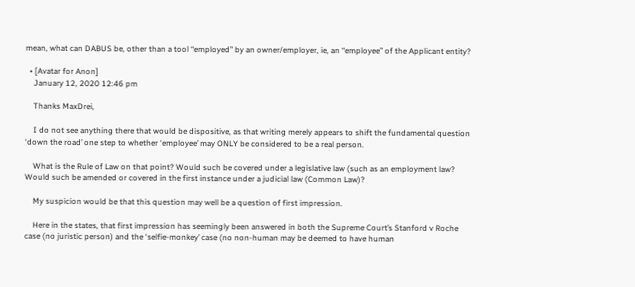mean, what can DABUS be, other than a tool “employed” by an owner/employer, ie, an “employee” of the Applicant entity?

  • [Avatar for Anon]
    January 12, 2020 12:46 pm

    Thanks MaxDrei,

    I do not see anything there that would be dispositive, as that writing merely appears to shift the fundamental question ‘down the road’ one step to whether ‘employee’ may ONLY be considered to be a real person.

    What is the Rule of Law on that point? Would such be covered under a legislative law (such as an employment law? Would such be amended or covered in the first instance under a judicial law (Common Law)?

    My suspicion would be that this question may well be a question of first impression.

    Here in the states, that first impression has seemingly been answered in both the Supreme Court’s Stanford v Roche case (no juristic person) and the ‘selfie-monkey’ case (no non-human may be deemed to have human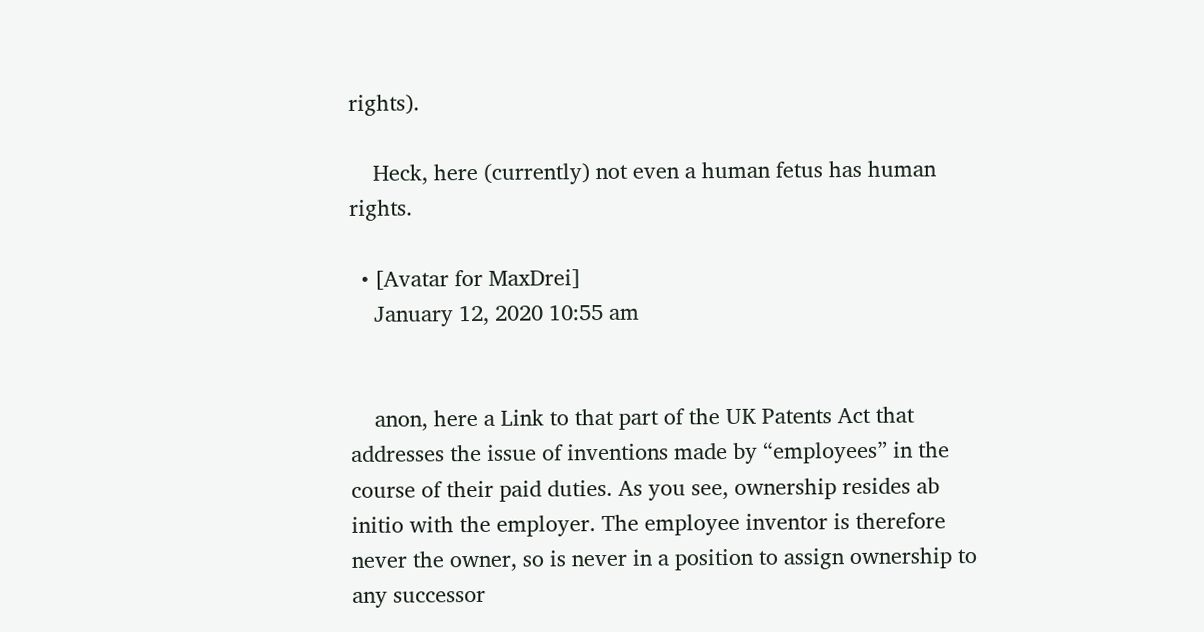rights).

    Heck, here (currently) not even a human fetus has human rights.

  • [Avatar for MaxDrei]
    January 12, 2020 10:55 am


    anon, here a Link to that part of the UK Patents Act that addresses the issue of inventions made by “employees” in the course of their paid duties. As you see, ownership resides ab initio with the employer. The employee inventor is therefore never the owner, so is never in a position to assign ownership to any successor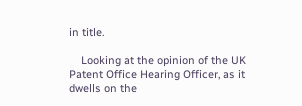in title.

    Looking at the opinion of the UK Patent Office Hearing Officer, as it dwells on the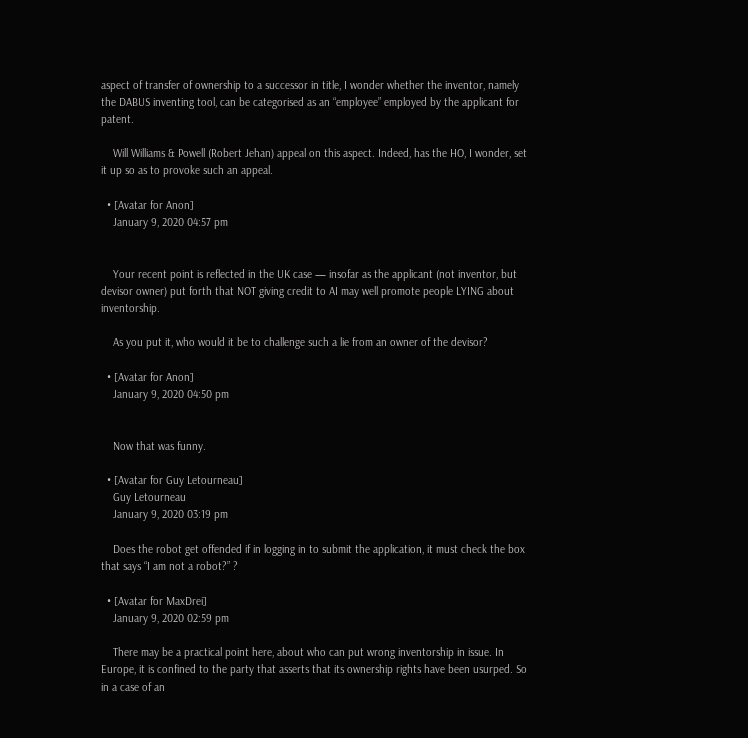aspect of transfer of ownership to a successor in title, I wonder whether the inventor, namely the DABUS inventing tool, can be categorised as an “employee” employed by the applicant for patent.

    Will Williams & Powell (Robert Jehan) appeal on this aspect. Indeed, has the HO, I wonder, set it up so as to provoke such an appeal.

  • [Avatar for Anon]
    January 9, 2020 04:57 pm


    Your recent point is reflected in the UK case — insofar as the applicant (not inventor, but devisor owner) put forth that NOT giving credit to AI may well promote people LYING about inventorship.

    As you put it, who would it be to challenge such a lie from an owner of the devisor?

  • [Avatar for Anon]
    January 9, 2020 04:50 pm


    Now that was funny.

  • [Avatar for Guy Letourneau]
    Guy Letourneau
    January 9, 2020 03:19 pm

    Does the robot get offended if in logging in to submit the application, it must check the box that says “I am not a robot?” ?

  • [Avatar for MaxDrei]
    January 9, 2020 02:59 pm

    There may be a practical point here, about who can put wrong inventorship in issue. In Europe, it is confined to the party that asserts that its ownership rights have been usurped. So in a case of an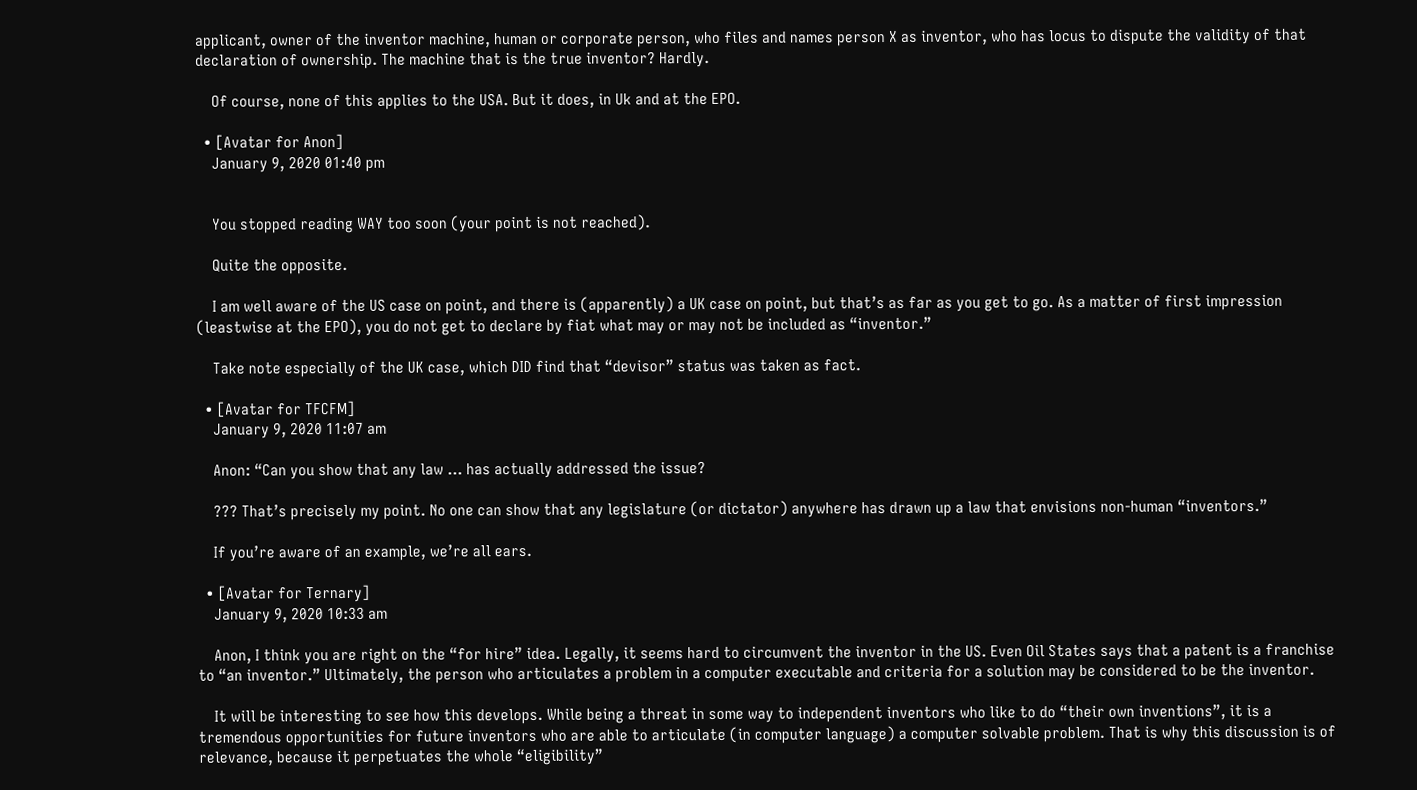applicant, owner of the inventor machine, human or corporate person, who files and names person X as inventor, who has locus to dispute the validity of that declaration of ownership. The machine that is the true inventor? Hardly.

    Of course, none of this applies to the USA. But it does, in Uk and at the EPO.

  • [Avatar for Anon]
    January 9, 2020 01:40 pm


    You stopped reading WAY too soon (your point is not reached).

    Quite the opposite.

    I am well aware of the US case on point, and there is (apparently) a UK case on point, but that’s as far as you get to go. As a matter of first impression (leastwise at the EPO), you do not get to declare by fiat what may or may not be included as “inventor.”

    Take note especially of the UK case, which DID find that “devisor” status was taken as fact.

  • [Avatar for TFCFM]
    January 9, 2020 11:07 am

    Anon: “Can you show that any law … has actually addressed the issue?

    ??? That’s precisely my point. No one can show that any legislature (or dictator) anywhere has drawn up a law that envisions non-human “inventors.”

    If you’re aware of an example, we’re all ears.

  • [Avatar for Ternary]
    January 9, 2020 10:33 am

    Anon, I think you are right on the “for hire” idea. Legally, it seems hard to circumvent the inventor in the US. Even Oil States says that a patent is a franchise to “an inventor.” Ultimately, the person who articulates a problem in a computer executable and criteria for a solution may be considered to be the inventor.

    It will be interesting to see how this develops. While being a threat in some way to independent inventors who like to do “their own inventions”, it is a tremendous opportunities for future inventors who are able to articulate (in computer language) a computer solvable problem. That is why this discussion is of relevance, because it perpetuates the whole “eligibility”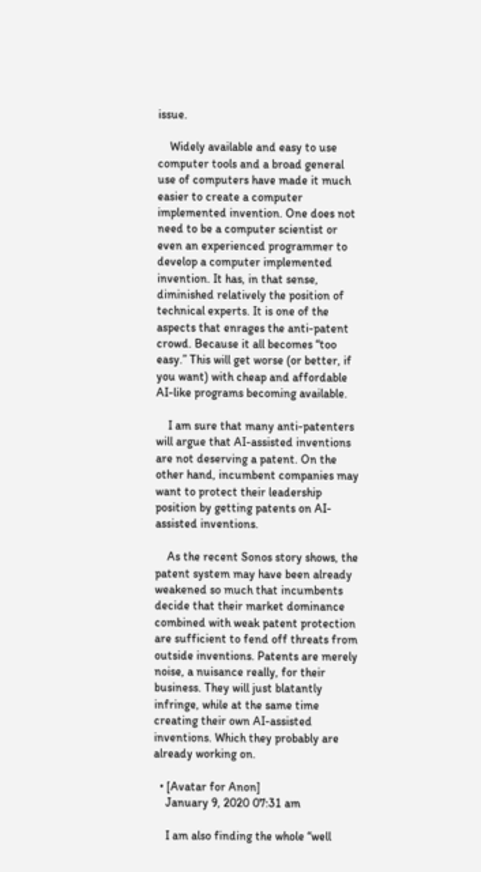issue.

    Widely available and easy to use computer tools and a broad general use of computers have made it much easier to create a computer implemented invention. One does not need to be a computer scientist or even an experienced programmer to develop a computer implemented invention. It has, in that sense, diminished relatively the position of technical experts. It is one of the aspects that enrages the anti-patent crowd. Because it all becomes “too easy.” This will get worse (or better, if you want) with cheap and affordable AI-like programs becoming available.

    I am sure that many anti-patenters will argue that AI-assisted inventions are not deserving a patent. On the other hand, incumbent companies may want to protect their leadership position by getting patents on AI-assisted inventions.

    As the recent Sonos story shows, the patent system may have been already weakened so much that incumbents decide that their market dominance combined with weak patent protection are sufficient to fend off threats from outside inventions. Patents are merely noise, a nuisance really, for their business. They will just blatantly infringe, while at the same time creating their own AI-assisted inventions. Which they probably are already working on.

  • [Avatar for Anon]
    January 9, 2020 07:31 am

    I am also finding the whole “well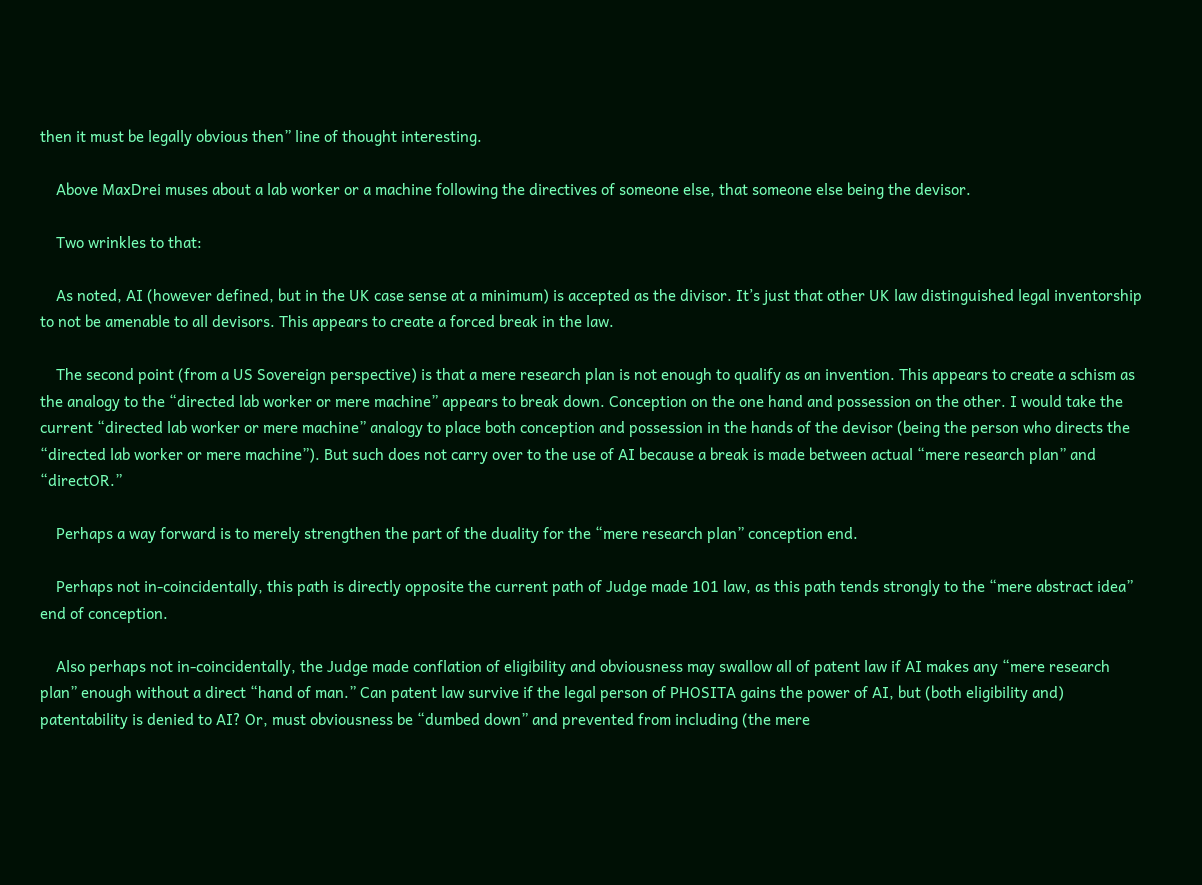then it must be legally obvious then” line of thought interesting.

    Above MaxDrei muses about a lab worker or a machine following the directives of someone else, that someone else being the devisor.

    Two wrinkles to that:

    As noted, AI (however defined, but in the UK case sense at a minimum) is accepted as the divisor. It’s just that other UK law distinguished legal inventorship to not be amenable to all devisors. This appears to create a forced break in the law.

    The second point (from a US Sovereign perspective) is that a mere research plan is not enough to qualify as an invention. This appears to create a schism as the analogy to the “directed lab worker or mere machine” appears to break down. Conception on the one hand and possession on the other. I would take the current “directed lab worker or mere machine” analogy to place both conception and possession in the hands of the devisor (being the person who directs the “directed lab worker or mere machine”). But such does not carry over to the use of AI because a break is made between actual “mere research plan” and “directOR.”

    Perhaps a way forward is to merely strengthen the part of the duality for the “mere research plan” conception end.

    Perhaps not in-coincidentally, this path is directly opposite the current path of Judge made 101 law, as this path tends strongly to the “mere abstract idea” end of conception.

    Also perhaps not in-coincidentally, the Judge made conflation of eligibility and obviousness may swallow all of patent law if AI makes any “mere research plan” enough without a direct “hand of man.” Can patent law survive if the legal person of PHOSITA gains the power of AI, but (both eligibility and) patentability is denied to AI? Or, must obviousness be “dumbed down” and prevented from including (the mere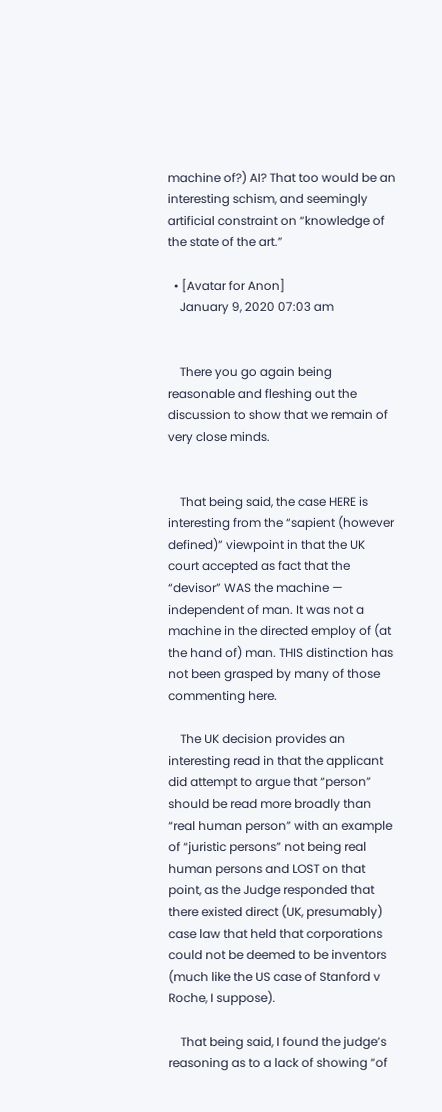machine of?) AI? That too would be an interesting schism, and seemingly artificial constraint on “knowledge of the state of the art.”

  • [Avatar for Anon]
    January 9, 2020 07:03 am


    There you go again being reasonable and fleshing out the discussion to show that we remain of very close minds.


    That being said, the case HERE is interesting from the “sapient (however defined)” viewpoint in that the UK court accepted as fact that the “devisor” WAS the machine — independent of man. It was not a machine in the directed employ of (at the hand of) man. THIS distinction has not been grasped by many of those commenting here.

    The UK decision provides an interesting read in that the applicant did attempt to argue that “person” should be read more broadly than “real human person” with an example of “juristic persons” not being real human persons and LOST on that point, as the Judge responded that there existed direct (UK, presumably) case law that held that corporations could not be deemed to be inventors (much like the US case of Stanford v Roche, I suppose).

    That being said, I found the judge’s reasoning as to a lack of showing “of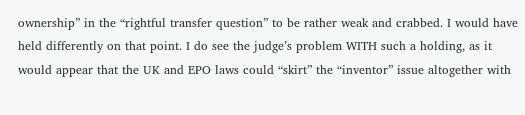ownership” in the “rightful transfer question” to be rather weak and crabbed. I would have held differently on that point. I do see the judge’s problem WITH such a holding, as it would appear that the UK and EPO laws could “skirt” the “inventor” issue altogether with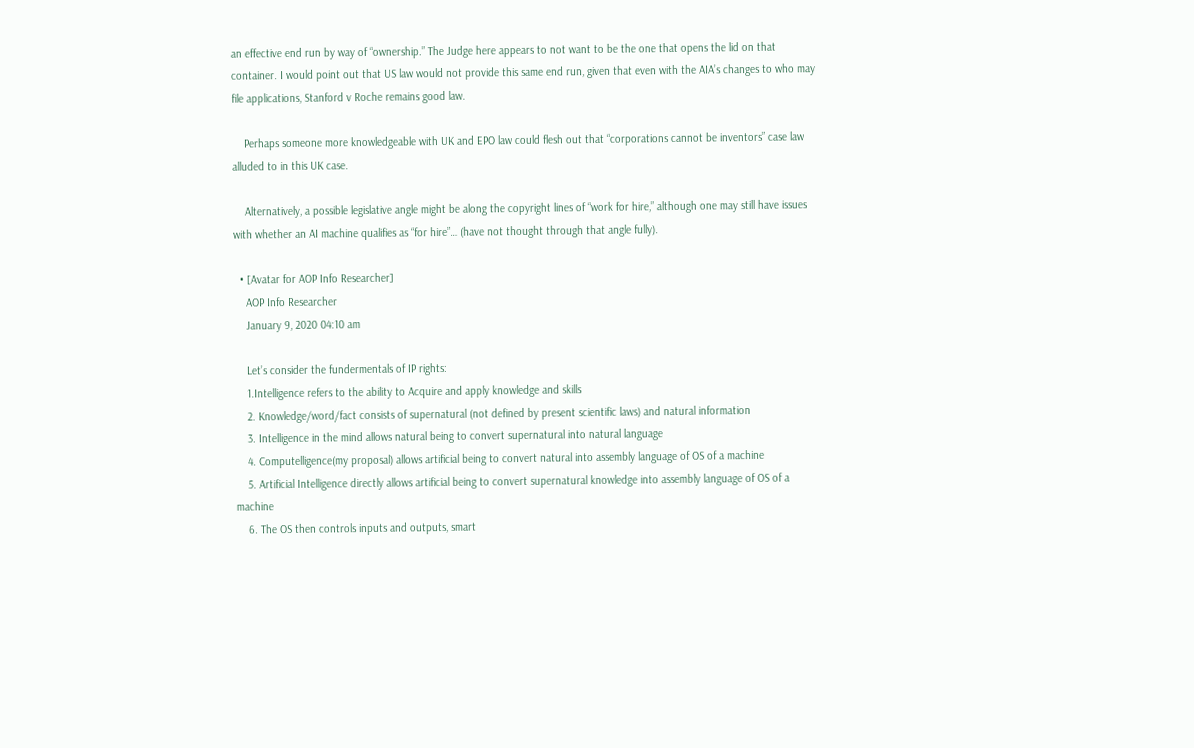an effective end run by way of “ownership.” The Judge here appears to not want to be the one that opens the lid on that container. I would point out that US law would not provide this same end run, given that even with the AIA’s changes to who may file applications, Stanford v Roche remains good law.

    Perhaps someone more knowledgeable with UK and EPO law could flesh out that “corporations cannot be inventors” case law alluded to in this UK case.

    Alternatively, a possible legislative angle might be along the copyright lines of “work for hire,” although one may still have issues with whether an AI machine qualifies as “for hire”… (have not thought through that angle fully).

  • [Avatar for AOP Info Researcher]
    AOP Info Researcher
    January 9, 2020 04:10 am

    Let’s consider the fundermentals of IP rights:
    1.Intelligence refers to the ability to Acquire and apply knowledge and skills
    2. Knowledge/word/fact consists of supernatural (not defined by present scientific laws) and natural information
    3. Intelligence in the mind allows natural being to convert supernatural into natural language
    4. Computelligence(my proposal) allows artificial being to convert natural into assembly language of OS of a machine
    5. Artificial Intelligence directly allows artificial being to convert supernatural knowledge into assembly language of OS of a machine
    6. The OS then controls inputs and outputs, smart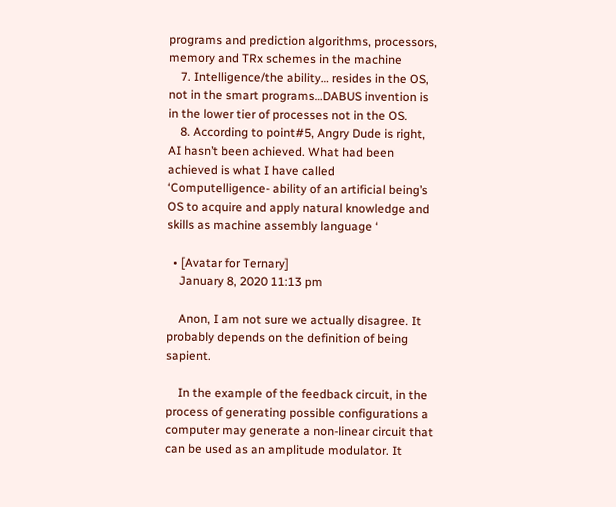programs and prediction algorithms, processors, memory and TRx schemes in the machine
    7. Intelligence/the ability… resides in the OS, not in the smart programs…DABUS invention is in the lower tier of processes not in the OS.
    8. According to point#5, Angry Dude is right, AI hasn’t been achieved. What had been achieved is what I have called ‘Computelligence- ability of an artificial being’s OS to acquire and apply natural knowledge and skills as machine assembly language ‘

  • [Avatar for Ternary]
    January 8, 2020 11:13 pm

    Anon, I am not sure we actually disagree. It probably depends on the definition of being sapient.

    In the example of the feedback circuit, in the process of generating possible configurations a computer may generate a non-linear circuit that can be used as an amplitude modulator. It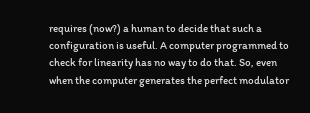requires (now?) a human to decide that such a configuration is useful. A computer programmed to check for linearity has no way to do that. So, even when the computer generates the perfect modulator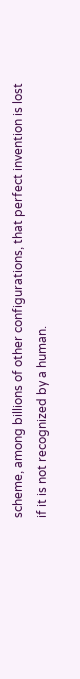scheme, among billions of other configurations, that perfect invention is lost if it is not recognized by a human.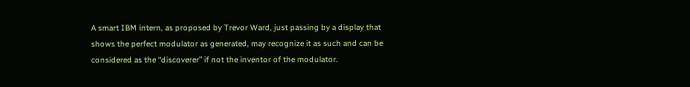A smart IBM intern, as proposed by Trevor Ward, just passing by a display that shows the perfect modulator as generated, may recognize it as such and can be considered as the “discoverer” if not the inventor of the modulator.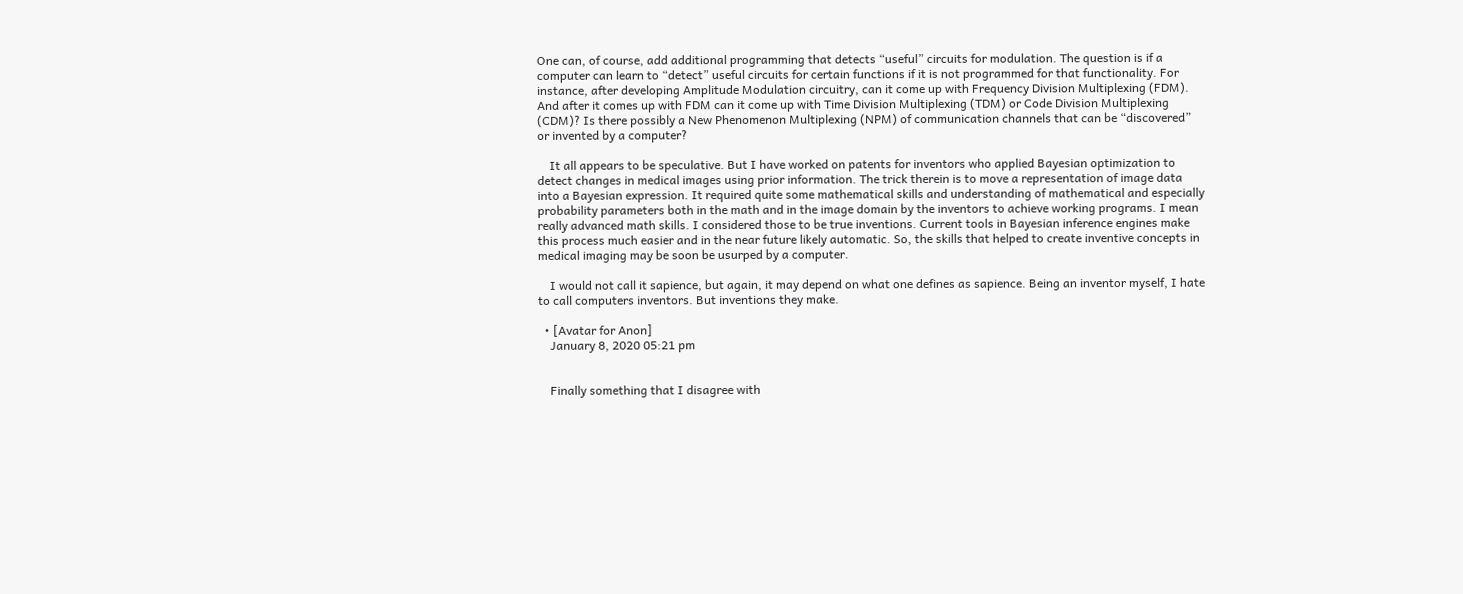One can, of course, add additional programming that detects “useful” circuits for modulation. The question is if a computer can learn to “detect” useful circuits for certain functions if it is not programmed for that functionality. For instance, after developing Amplitude Modulation circuitry, can it come up with Frequency Division Multiplexing (FDM). And after it comes up with FDM can it come up with Time Division Multiplexing (TDM) or Code Division Multiplexing (CDM)? Is there possibly a New Phenomenon Multiplexing (NPM) of communication channels that can be “discovered” or invented by a computer?

    It all appears to be speculative. But I have worked on patents for inventors who applied Bayesian optimization to detect changes in medical images using prior information. The trick therein is to move a representation of image data into a Bayesian expression. It required quite some mathematical skills and understanding of mathematical and especially probability parameters both in the math and in the image domain by the inventors to achieve working programs. I mean really advanced math skills. I considered those to be true inventions. Current tools in Bayesian inference engines make this process much easier and in the near future likely automatic. So, the skills that helped to create inventive concepts in medical imaging may be soon be usurped by a computer.

    I would not call it sapience, but again, it may depend on what one defines as sapience. Being an inventor myself, I hate to call computers inventors. But inventions they make.

  • [Avatar for Anon]
    January 8, 2020 05:21 pm


    Finally something that I disagree with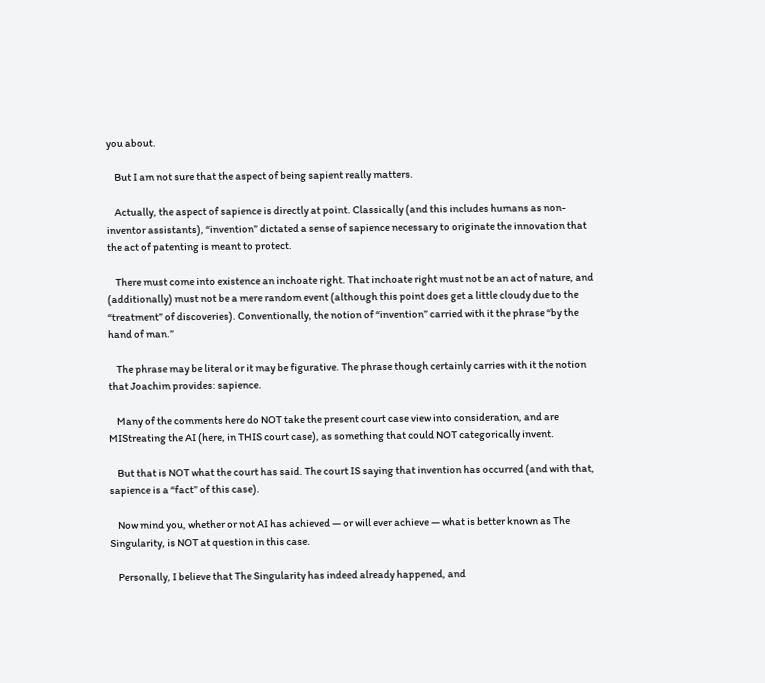you about.

    But I am not sure that the aspect of being sapient really matters.

    Actually, the aspect of sapience is directly at point. Classically (and this includes humans as non-inventor assistants), “invention” dictated a sense of sapience necessary to originate the innovation that the act of patenting is meant to protect.

    There must come into existence an inchoate right. That inchoate right must not be an act of nature, and (additionally) must not be a mere random event (although this point does get a little cloudy due to the “treatment” of discoveries). Conventionally, the notion of “invention” carried with it the phrase “by the hand of man.”

    The phrase may be literal or it may be figurative. The phrase though certainly carries with it the notion that Joachim provides: sapience.

    Many of the comments here do NOT take the present court case view into consideration, and are MIStreating the AI (here, in THIS court case), as something that could NOT categorically invent.

    But that is NOT what the court has said. The court IS saying that invention has occurred (and with that, sapience is a “fact” of this case).

    Now mind you, whether or not AI has achieved — or will ever achieve — what is better known as The Singularity, is NOT at question in this case.

    Personally, I believe that The Singularity has indeed already happened, and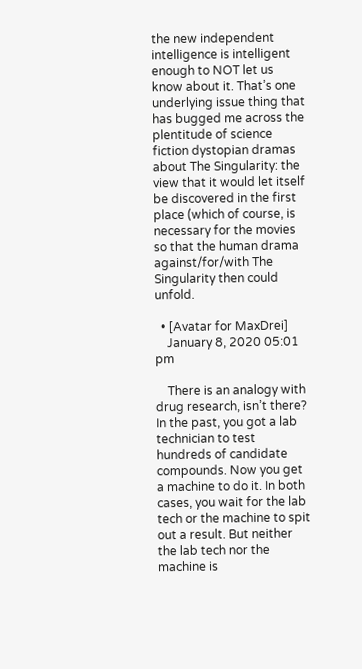the new independent intelligence is intelligent enough to NOT let us know about it. That’s one underlying issue thing that has bugged me across the plentitude of science fiction dystopian dramas about The Singularity: the view that it would let itself be discovered in the first place (which of course, is necessary for the movies so that the human drama against/for/with The Singularity then could unfold.

  • [Avatar for MaxDrei]
    January 8, 2020 05:01 pm

    There is an analogy with drug research, isn’t there? In the past, you got a lab technician to test hundreds of candidate compounds. Now you get a machine to do it. In both cases, you wait for the lab tech or the machine to spit out a result. But neither the lab tech nor the machine is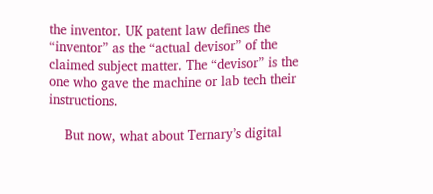the inventor. UK patent law defines the “inventor” as the “actual devisor” of the claimed subject matter. The “devisor” is the one who gave the machine or lab tech their instructions.

    But now, what about Ternary’s digital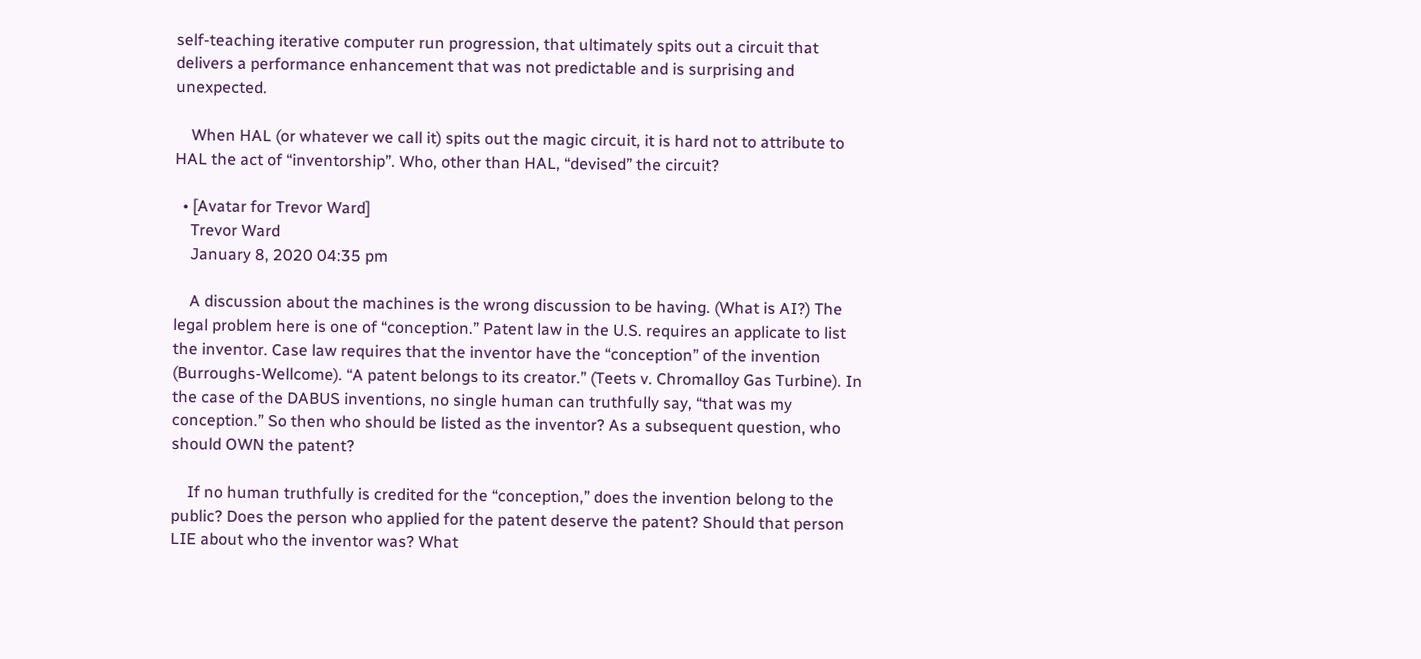self-teaching iterative computer run progression, that ultimately spits out a circuit that delivers a performance enhancement that was not predictable and is surprising and unexpected.

    When HAL (or whatever we call it) spits out the magic circuit, it is hard not to attribute to HAL the act of “inventorship”. Who, other than HAL, “devised” the circuit?

  • [Avatar for Trevor Ward]
    Trevor Ward
    January 8, 2020 04:35 pm

    A discussion about the machines is the wrong discussion to be having. (What is AI?) The legal problem here is one of “conception.” Patent law in the U.S. requires an applicate to list the inventor. Case law requires that the inventor have the “conception” of the invention (Burroughs-Wellcome). “A patent belongs to its creator.” (Teets v. Chromalloy Gas Turbine). In the case of the DABUS inventions, no single human can truthfully say, “that was my conception.” So then who should be listed as the inventor? As a subsequent question, who should OWN the patent?

    If no human truthfully is credited for the “conception,” does the invention belong to the public? Does the person who applied for the patent deserve the patent? Should that person LIE about who the inventor was? What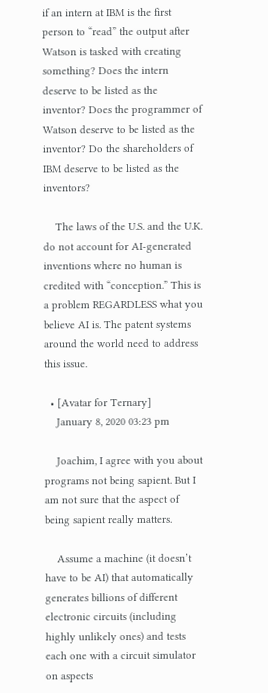if an intern at IBM is the first person to “read” the output after Watson is tasked with creating something? Does the intern deserve to be listed as the inventor? Does the programmer of Watson deserve to be listed as the inventor? Do the shareholders of IBM deserve to be listed as the inventors?

    The laws of the U.S. and the U.K. do not account for AI-generated inventions where no human is credited with “conception.” This is a problem REGARDLESS what you believe AI is. The patent systems around the world need to address this issue.

  • [Avatar for Ternary]
    January 8, 2020 03:23 pm

    Joachim, I agree with you about programs not being sapient. But I am not sure that the aspect of being sapient really matters.

    Assume a machine (it doesn’t have to be AI) that automatically generates billions of different electronic circuits (including highly unlikely ones) and tests each one with a circuit simulator on aspects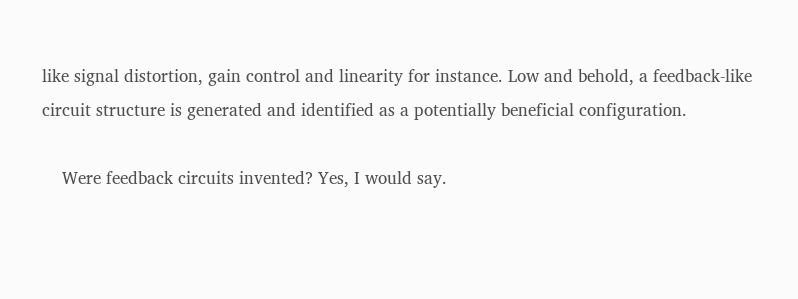like signal distortion, gain control and linearity for instance. Low and behold, a feedback-like circuit structure is generated and identified as a potentially beneficial configuration.

    Were feedback circuits invented? Yes, I would say.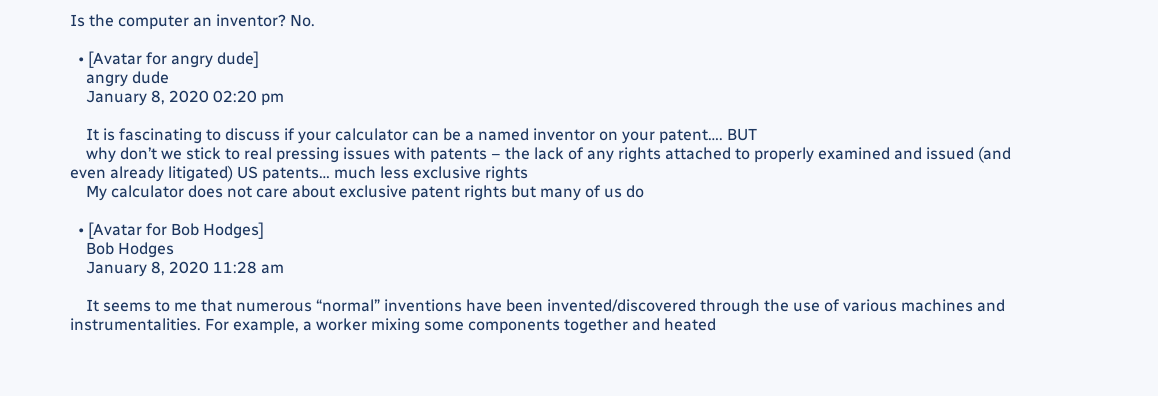Is the computer an inventor? No.

  • [Avatar for angry dude]
    angry dude
    January 8, 2020 02:20 pm

    It is fascinating to discuss if your calculator can be a named inventor on your patent…. BUT
    why don’t we stick to real pressing issues with patents – the lack of any rights attached to properly examined and issued (and even already litigated) US patents… much less exclusive rights
    My calculator does not care about exclusive patent rights but many of us do

  • [Avatar for Bob Hodges]
    Bob Hodges
    January 8, 2020 11:28 am

    It seems to me that numerous “normal” inventions have been invented/discovered through the use of various machines and instrumentalities. For example, a worker mixing some components together and heated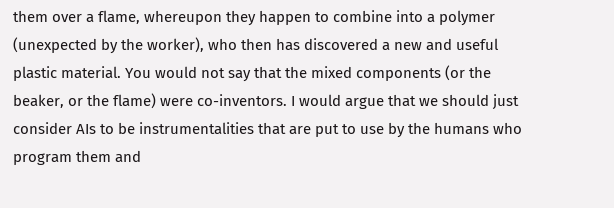them over a flame, whereupon they happen to combine into a polymer (unexpected by the worker), who then has discovered a new and useful plastic material. You would not say that the mixed components (or the beaker, or the flame) were co-inventors. I would argue that we should just consider AIs to be instrumentalities that are put to use by the humans who program them and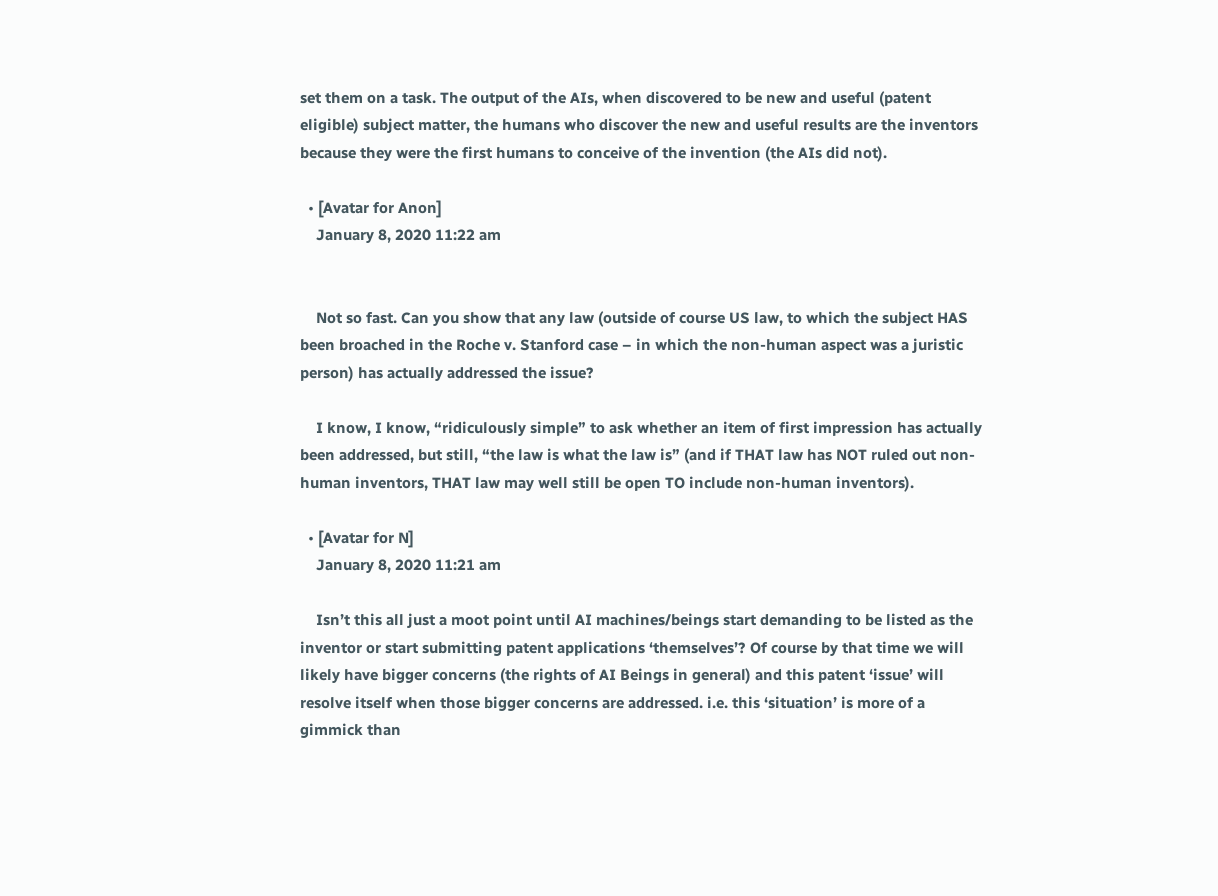set them on a task. The output of the AIs, when discovered to be new and useful (patent eligible) subject matter, the humans who discover the new and useful results are the inventors because they were the first humans to conceive of the invention (the AIs did not).

  • [Avatar for Anon]
    January 8, 2020 11:22 am


    Not so fast. Can you show that any law (outside of course US law, to which the subject HAS been broached in the Roche v. Stanford case – in which the non-human aspect was a juristic person) has actually addressed the issue?

    I know, I know, “ridiculously simple” to ask whether an item of first impression has actually been addressed, but still, “the law is what the law is” (and if THAT law has NOT ruled out non-human inventors, THAT law may well still be open TO include non-human inventors).

  • [Avatar for N]
    January 8, 2020 11:21 am

    Isn’t this all just a moot point until AI machines/beings start demanding to be listed as the inventor or start submitting patent applications ‘themselves’? Of course by that time we will likely have bigger concerns (the rights of AI Beings in general) and this patent ‘issue’ will resolve itself when those bigger concerns are addressed. i.e. this ‘situation’ is more of a gimmick than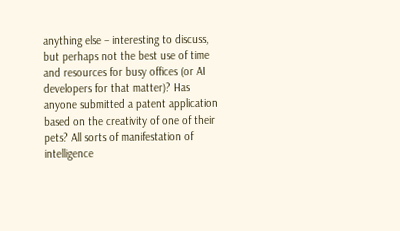anything else – interesting to discuss, but perhaps not the best use of time and resources for busy offices (or AI developers for that matter)? Has anyone submitted a patent application based on the creativity of one of their pets? All sorts of manifestation of intelligence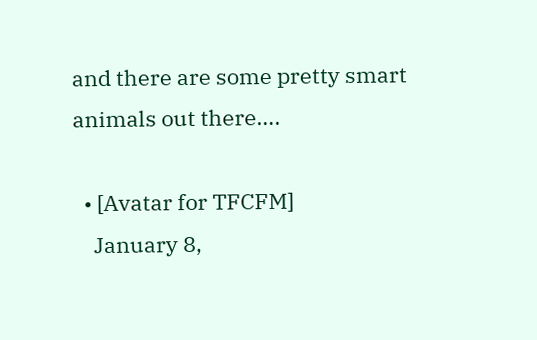and there are some pretty smart animals out there….

  • [Avatar for TFCFM]
    January 8,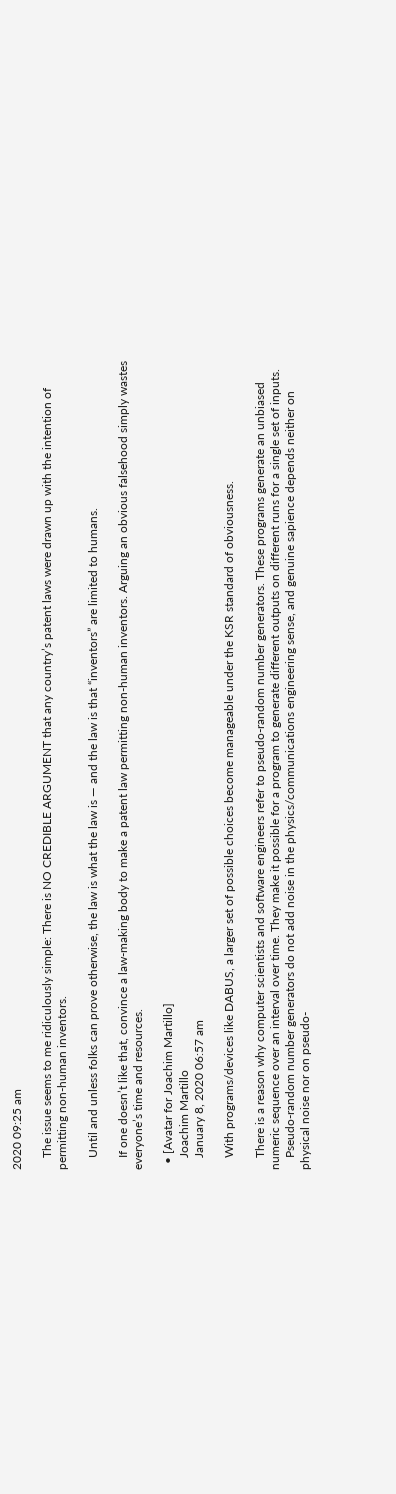2020 09:25 am

    The issue seems to me ridiculously simple: There is NO CREDIBLE ARGUMENT that any country’s patent laws were drawn up with the intention of permitting non-human inventors.

    Until and unless folks can prove otherwise, the law is what the law is — and the law is that “inventors” are limited to humans.

    If one doesn’t like that, convince a law-making body to make a patent law permitting non-human inventors. Arguing an obvious falsehood simply wastes everyone’s time and resources.

  • [Avatar for Joachim Martillo]
    Joachim Martillo
    January 8, 2020 06:57 am

    With programs/devices like DABUS, a larger set of possible choices become manageable under the KSR standard of obviousness.

    There is a reason why computer scientists and software engineers refer to pseudo-random number generators. These programs generate an unbiased numeric sequence over an interval over time. They make it possible for a program to generate different outputs on different runs for a single set of inputs.
    Pseudo-random number generators do not add noise in the physics/communications engineering sense, and genuine sapience depends neither on physical noise nor on pseudo-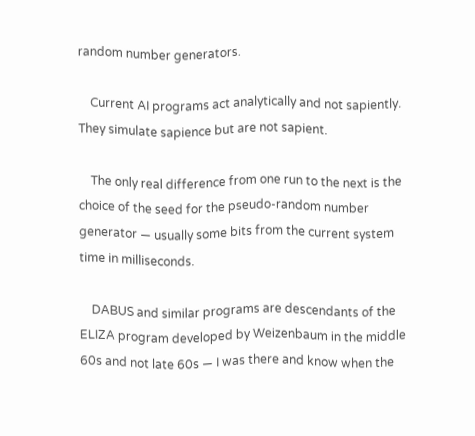random number generators.

    Current AI programs act analytically and not sapiently. They simulate sapience but are not sapient.

    The only real difference from one run to the next is the choice of the seed for the pseudo-random number generator — usually some bits from the current system time in milliseconds.

    DABUS and similar programs are descendants of the ELIZA program developed by Weizenbaum in the middle 60s and not late 60s — I was there and know when the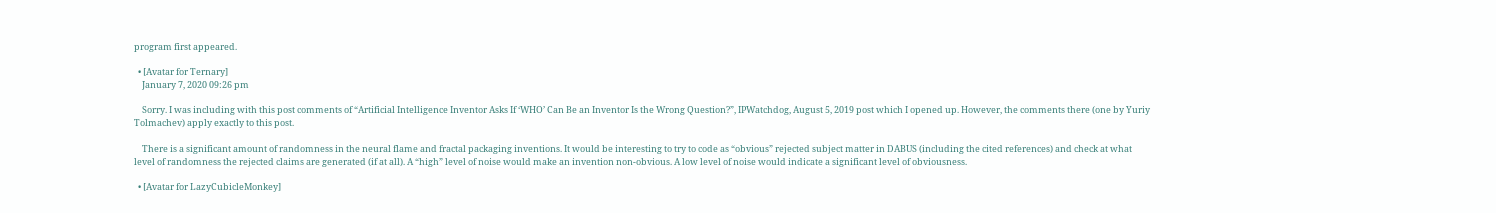program first appeared.

  • [Avatar for Ternary]
    January 7, 2020 09:26 pm

    Sorry. I was including with this post comments of “Artificial Intelligence Inventor Asks If ‘WHO’ Can Be an Inventor Is the Wrong Question?”, IPWatchdog, August 5, 2019 post which I opened up. However, the comments there (one by Yuriy Tolmachev) apply exactly to this post.

    There is a significant amount of randomness in the neural flame and fractal packaging inventions. It would be interesting to try to code as “obvious” rejected subject matter in DABUS (including the cited references) and check at what level of randomness the rejected claims are generated (if at all). A “high” level of noise would make an invention non-obvious. A low level of noise would indicate a significant level of obviousness.

  • [Avatar for LazyCubicleMonkey]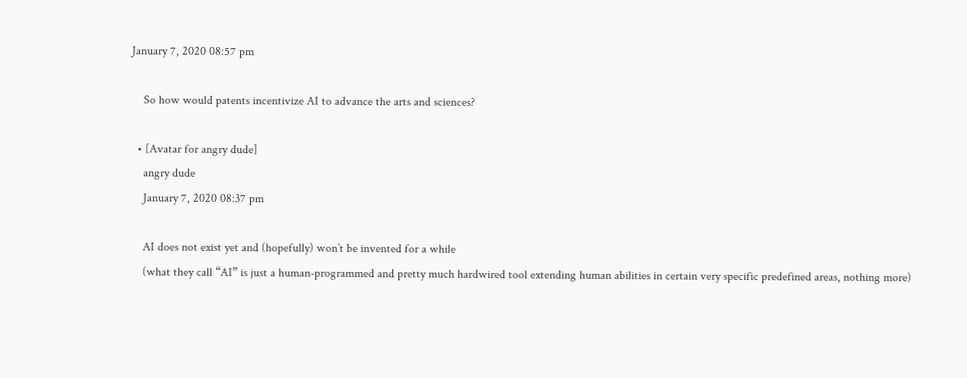January 7, 2020 08:57 pm

    So how would patents incentivize AI to advance the arts and sciences?

  • [Avatar for angry dude]
    angry dude
    January 7, 2020 08:37 pm

    AI does not exist yet and (hopefully) won’t be invented for a while
    (what they call “AI” is just a human-programmed and pretty much hardwired tool extending human abilities in certain very specific predefined areas, nothing more)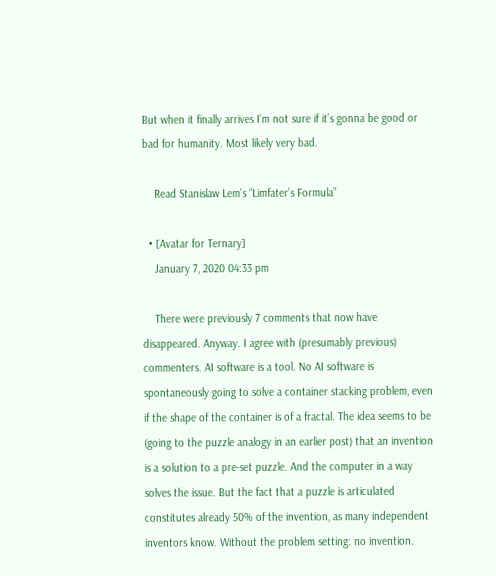But when it finally arrives I’m not sure if it’s gonna be good or bad for humanity. Most likely very bad.

    Read Stanislaw Lem’s “Limfater’s Formula”

  • [Avatar for Ternary]
    January 7, 2020 04:33 pm

    There were previously 7 comments that now have disappeared. Anyway. I agree with (presumably previous) commenters. AI software is a tool. No AI software is spontaneously going to solve a container stacking problem, even if the shape of the container is of a fractal. The idea seems to be (going to the puzzle analogy in an earlier post) that an invention is a solution to a pre-set puzzle. And the computer in a way solves the issue. But the fact that a puzzle is articulated constitutes already 50% of the invention, as many independent inventors know. Without the problem setting: no invention.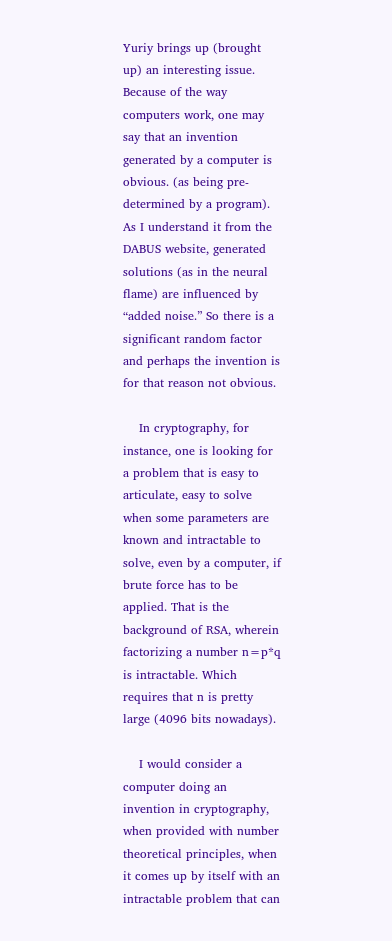Yuriy brings up (brought up) an interesting issue. Because of the way computers work, one may say that an invention generated by a computer is obvious. (as being pre-determined by a program). As I understand it from the DABUS website, generated solutions (as in the neural flame) are influenced by “added noise.” So there is a significant random factor and perhaps the invention is for that reason not obvious.

    In cryptography, for instance, one is looking for a problem that is easy to articulate, easy to solve when some parameters are known and intractable to solve, even by a computer, if brute force has to be applied. That is the background of RSA, wherein factorizing a number n=p*q is intractable. Which requires that n is pretty large (4096 bits nowadays).

    I would consider a computer doing an invention in cryptography, when provided with number theoretical principles, when it comes up by itself with an intractable problem that can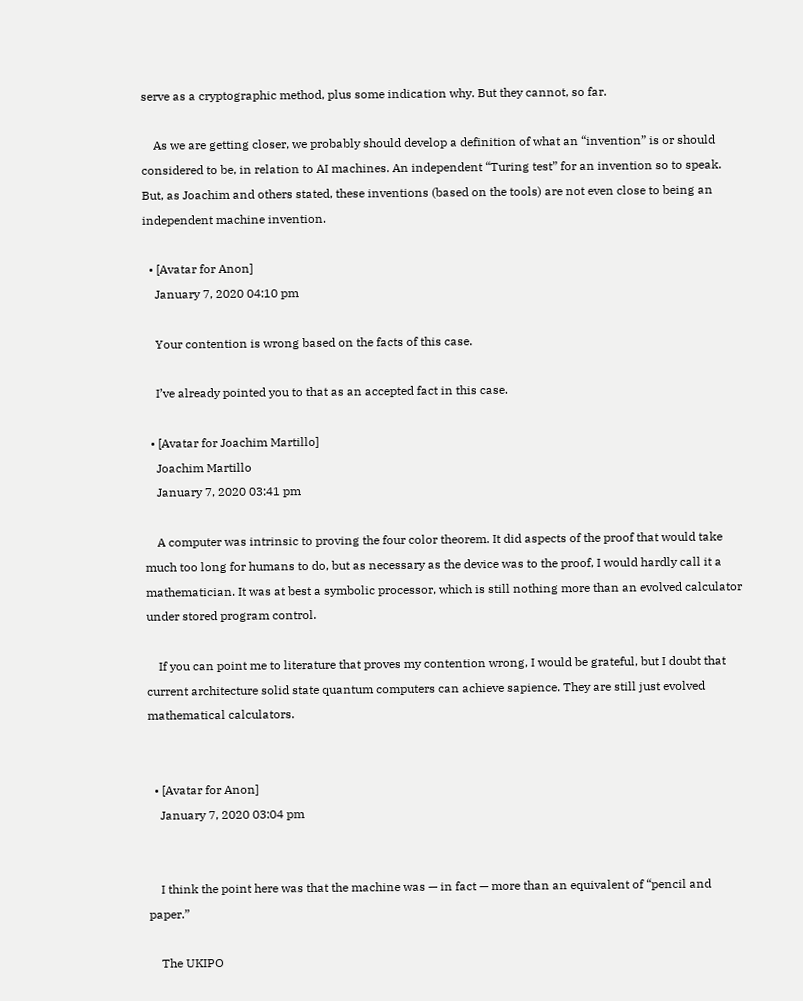serve as a cryptographic method, plus some indication why. But they cannot, so far.

    As we are getting closer, we probably should develop a definition of what an “invention” is or should considered to be, in relation to AI machines. An independent “Turing test” for an invention so to speak. But, as Joachim and others stated, these inventions (based on the tools) are not even close to being an independent machine invention.

  • [Avatar for Anon]
    January 7, 2020 04:10 pm

    Your contention is wrong based on the facts of this case.

    I’ve already pointed you to that as an accepted fact in this case.

  • [Avatar for Joachim Martillo]
    Joachim Martillo
    January 7, 2020 03:41 pm

    A computer was intrinsic to proving the four color theorem. It did aspects of the proof that would take much too long for humans to do, but as necessary as the device was to the proof, I would hardly call it a mathematician. It was at best a symbolic processor, which is still nothing more than an evolved calculator under stored program control.

    If you can point me to literature that proves my contention wrong, I would be grateful, but I doubt that current architecture solid state quantum computers can achieve sapience. They are still just evolved mathematical calculators.


  • [Avatar for Anon]
    January 7, 2020 03:04 pm


    I think the point here was that the machine was — in fact — more than an equivalent of “pencil and paper.”

    The UKIPO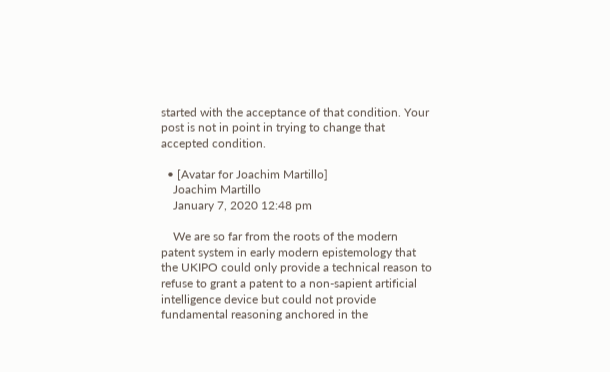started with the acceptance of that condition. Your post is not in point in trying to change that accepted condition.

  • [Avatar for Joachim Martillo]
    Joachim Martillo
    January 7, 2020 12:48 pm

    We are so far from the roots of the modern patent system in early modern epistemology that the UKIPO could only provide a technical reason to refuse to grant a patent to a non-sapient artificial intelligence device but could not provide fundamental reasoning anchored in the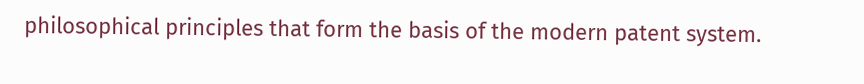philosophical principles that form the basis of the modern patent system.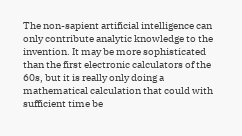The non-sapient artificial intelligence can only contribute analytic knowledge to the invention. It may be more sophisticated than the first electronic calculators of the 60s, but it is really only doing a mathematical calculation that could with sufficient time be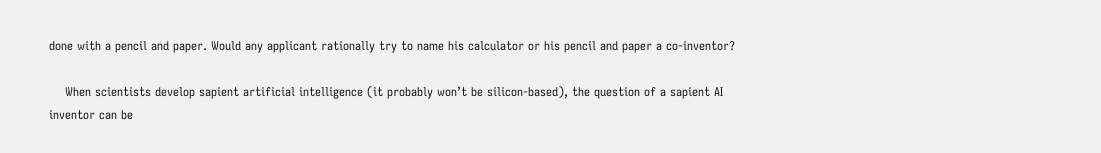done with a pencil and paper. Would any applicant rationally try to name his calculator or his pencil and paper a co-inventor?

    When scientists develop sapient artificial intelligence (it probably won’t be silicon-based), the question of a sapient AI inventor can be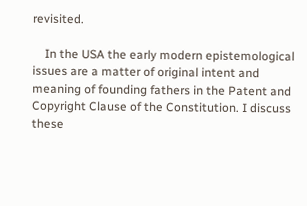revisited.

    In the USA the early modern epistemological issues are a matter of original intent and meaning of founding fathers in the Patent and Copyright Clause of the Constitution. I discuss these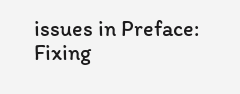issues in Preface: Fixing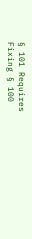§ 101 Requires Fixing § 100